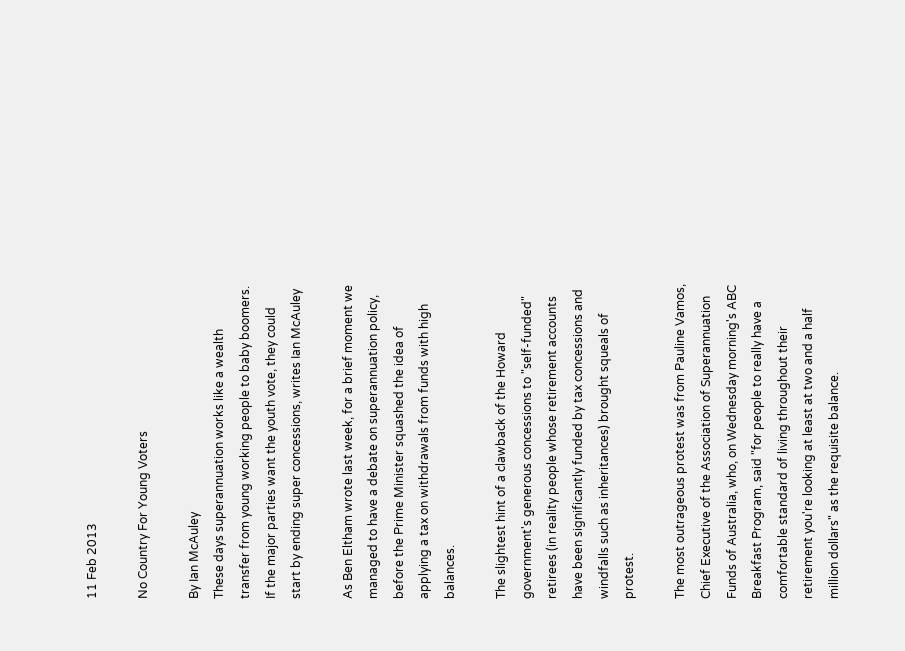11 Feb 2013

No Country For Young Voters

By Ian McAuley
These days superannuation works like a wealth transfer from young working people to baby boomers. If the major parties want the youth vote, they could start by ending super concessions, writes Ian McAuley

As Ben Eltham wrote last week, for a brief moment we managed to have a debate on superannuation policy, before the Prime Minister squashed the idea of applying a tax on withdrawals from funds with high balances.

The slightest hint of a clawback of the Howard government's generous concessions to "self-funded" retirees (in reality people whose retirement accounts have been significantly funded by tax concessions and windfalls such as inheritances) brought squeals of protest.

The most outrageous protest was from Pauline Vamos, Chief Executive of the Association of Superannuation Funds of Australia, who, on Wednesday morning's ABC Breakfast Program, said "for people to really have a comfortable standard of living throughout their retirement you're looking at least at two and a half million dollars" as the requisite balance.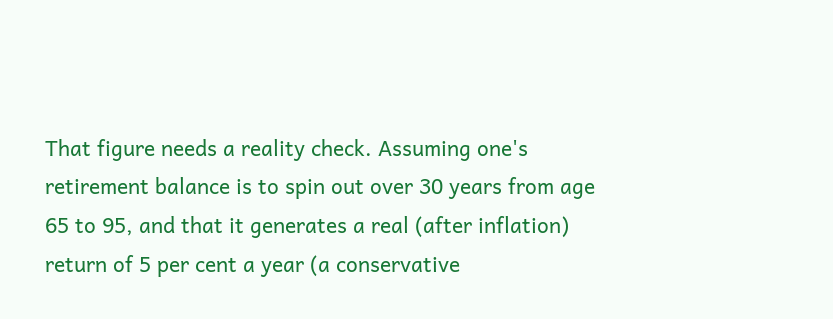That figure needs a reality check. Assuming one's retirement balance is to spin out over 30 years from age 65 to 95, and that it generates a real (after inflation) return of 5 per cent a year (a conservative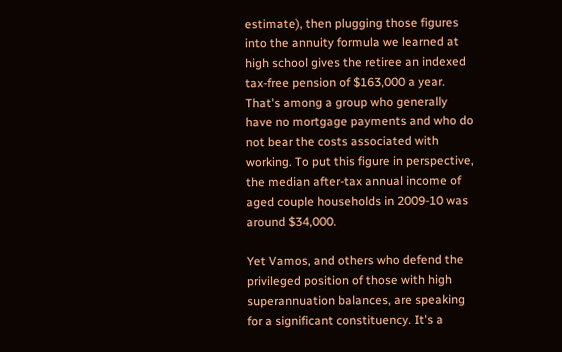estimate), then plugging those figures into the annuity formula we learned at high school gives the retiree an indexed tax-free pension of $163,000 a year. That's among a group who generally have no mortgage payments and who do not bear the costs associated with working. To put this figure in perspective, the median after-tax annual income of aged couple households in 2009-10 was around $34,000.

Yet Vamos, and others who defend the privileged position of those with high superannuation balances, are speaking for a significant constituency. It's a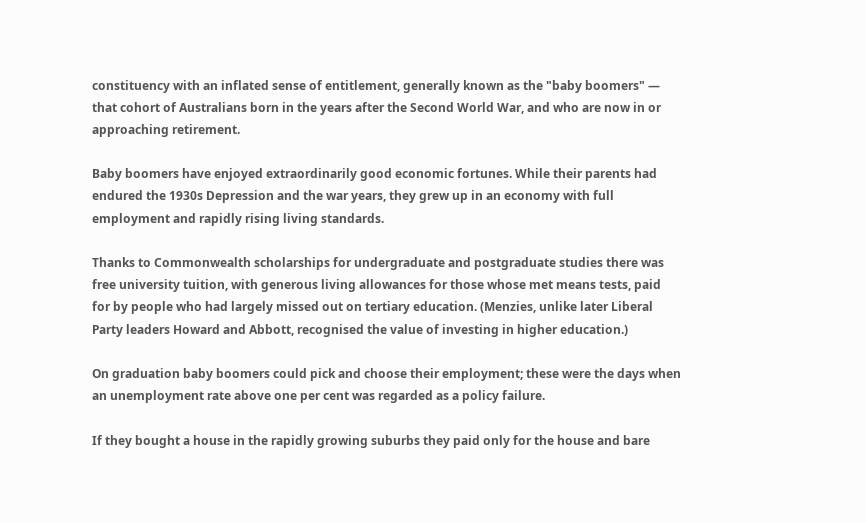constituency with an inflated sense of entitlement, generally known as the "baby boomers" — that cohort of Australians born in the years after the Second World War, and who are now in or approaching retirement.

Baby boomers have enjoyed extraordinarily good economic fortunes. While their parents had endured the 1930s Depression and the war years, they grew up in an economy with full employment and rapidly rising living standards.

Thanks to Commonwealth scholarships for undergraduate and postgraduate studies there was free university tuition, with generous living allowances for those whose met means tests, paid for by people who had largely missed out on tertiary education. (Menzies, unlike later Liberal Party leaders Howard and Abbott, recognised the value of investing in higher education.)

On graduation baby boomers could pick and choose their employment; these were the days when an unemployment rate above one per cent was regarded as a policy failure.

If they bought a house in the rapidly growing suburbs they paid only for the house and bare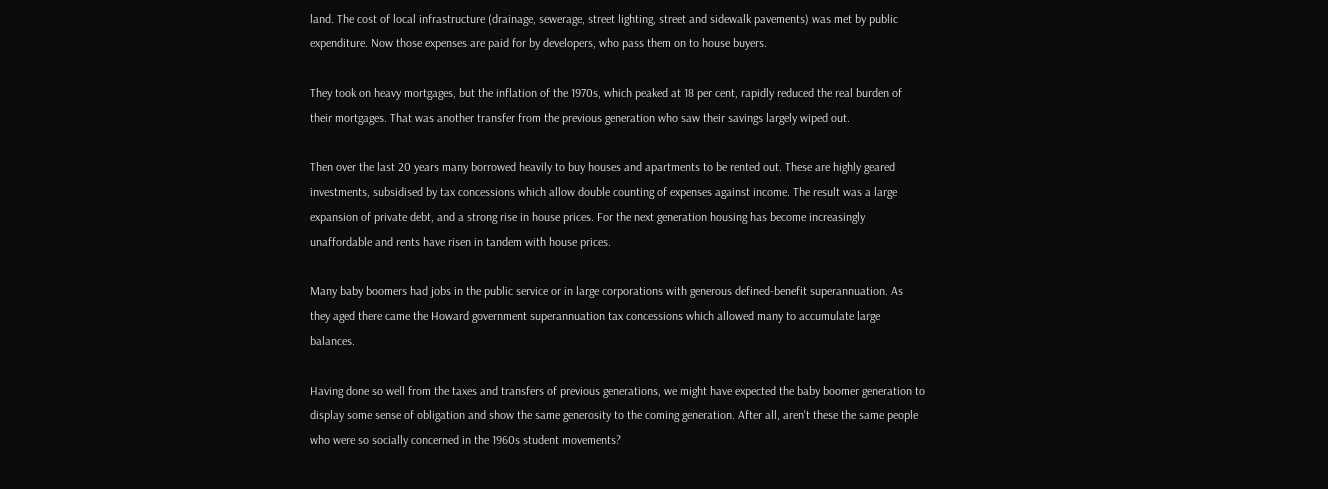land. The cost of local infrastructure (drainage, sewerage, street lighting, street and sidewalk pavements) was met by public expenditure. Now those expenses are paid for by developers, who pass them on to house buyers.

They took on heavy mortgages, but the inflation of the 1970s, which peaked at 18 per cent, rapidly reduced the real burden of their mortgages. That was another transfer from the previous generation who saw their savings largely wiped out.

Then over the last 20 years many borrowed heavily to buy houses and apartments to be rented out. These are highly geared investments, subsidised by tax concessions which allow double counting of expenses against income. The result was a large expansion of private debt, and a strong rise in house prices. For the next generation housing has become increasingly unaffordable and rents have risen in tandem with house prices.

Many baby boomers had jobs in the public service or in large corporations with generous defined-benefit superannuation. As they aged there came the Howard government superannuation tax concessions which allowed many to accumulate large balances.

Having done so well from the taxes and transfers of previous generations, we might have expected the baby boomer generation to display some sense of obligation and show the same generosity to the coming generation. After all, aren't these the same people who were so socially concerned in the 1960s student movements?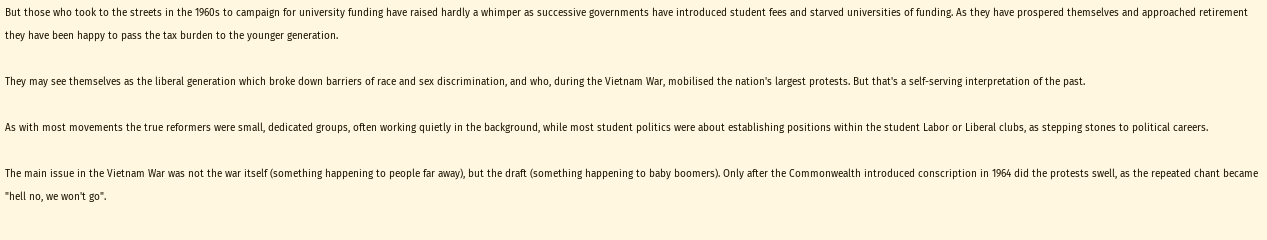But those who took to the streets in the 1960s to campaign for university funding have raised hardly a whimper as successive governments have introduced student fees and starved universities of funding. As they have prospered themselves and approached retirement they have been happy to pass the tax burden to the younger generation.

They may see themselves as the liberal generation which broke down barriers of race and sex discrimination, and who, during the Vietnam War, mobilised the nation's largest protests. But that's a self-serving interpretation of the past.

As with most movements the true reformers were small, dedicated groups, often working quietly in the background, while most student politics were about establishing positions within the student Labor or Liberal clubs, as stepping stones to political careers.

The main issue in the Vietnam War was not the war itself (something happening to people far away), but the draft (something happening to baby boomers). Only after the Commonwealth introduced conscription in 1964 did the protests swell, as the repeated chant became "hell no, we won't go".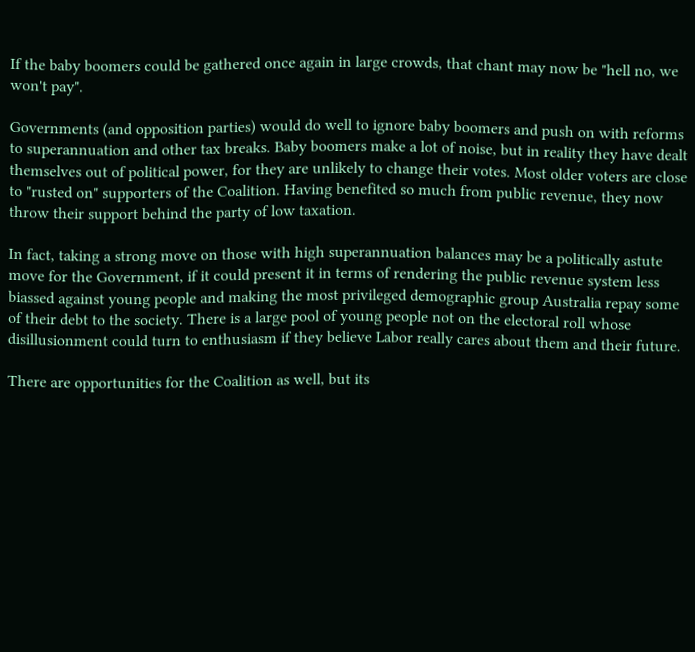If the baby boomers could be gathered once again in large crowds, that chant may now be "hell no, we won't pay".

Governments (and opposition parties) would do well to ignore baby boomers and push on with reforms to superannuation and other tax breaks. Baby boomers make a lot of noise, but in reality they have dealt themselves out of political power, for they are unlikely to change their votes. Most older voters are close to "rusted on" supporters of the Coalition. Having benefited so much from public revenue, they now throw their support behind the party of low taxation.

In fact, taking a strong move on those with high superannuation balances may be a politically astute move for the Government, if it could present it in terms of rendering the public revenue system less biassed against young people and making the most privileged demographic group Australia repay some of their debt to the society. There is a large pool of young people not on the electoral roll whose disillusionment could turn to enthusiasm if they believe Labor really cares about them and their future.

There are opportunities for the Coalition as well, but its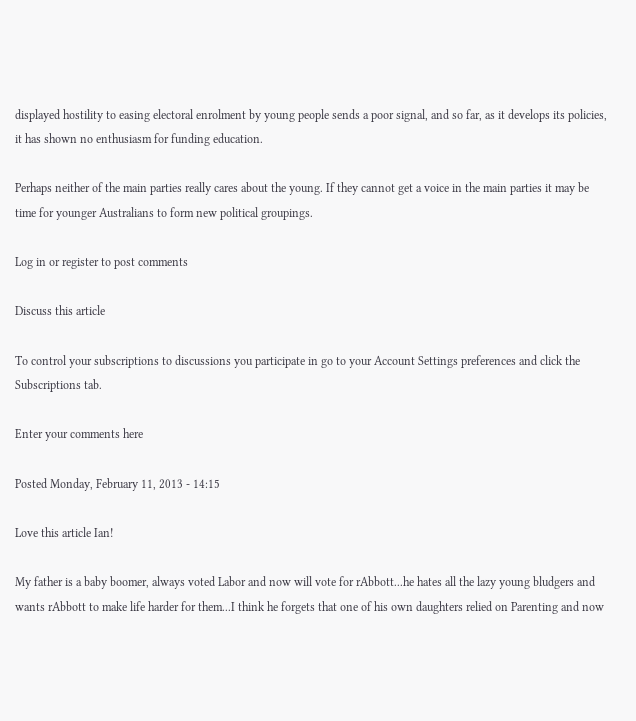displayed hostility to easing electoral enrolment by young people sends a poor signal, and so far, as it develops its policies, it has shown no enthusiasm for funding education.

Perhaps neither of the main parties really cares about the young. If they cannot get a voice in the main parties it may be time for younger Australians to form new political groupings.

Log in or register to post comments

Discuss this article

To control your subscriptions to discussions you participate in go to your Account Settings preferences and click the Subscriptions tab.

Enter your comments here

Posted Monday, February 11, 2013 - 14:15

Love this article Ian!

My father is a baby boomer, always voted Labor and now will vote for rAbbott...he hates all the lazy young bludgers and wants rAbbott to make life harder for them...I think he forgets that one of his own daughters relied on Parenting and now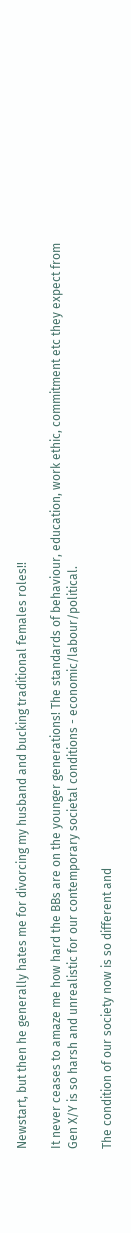Newstart, but then he generally hates me for divorcing my husband and bucking traditional females roles!!

It never ceases to amaze me how hard the BBs are on the younger generations! The standards of behaviour, education, work ethic, commitment etc they expect from Gen X/Y is so harsh and unrealistic for our contemporary societal conditions - economic/labour/political.

The condition of our society now is so different and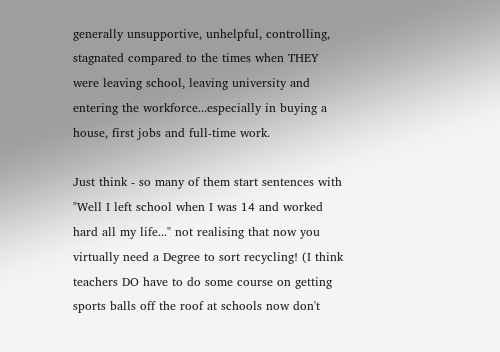generally unsupportive, unhelpful, controlling, stagnated compared to the times when THEY were leaving school, leaving university and entering the workforce...especially in buying a house, first jobs and full-time work.

Just think - so many of them start sentences with "Well I left school when I was 14 and worked hard all my life..." not realising that now you virtually need a Degree to sort recycling! (I think teachers DO have to do some course on getting sports balls off the roof at schools now don't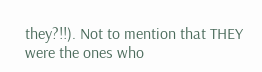they?!!). Not to mention that THEY were the ones who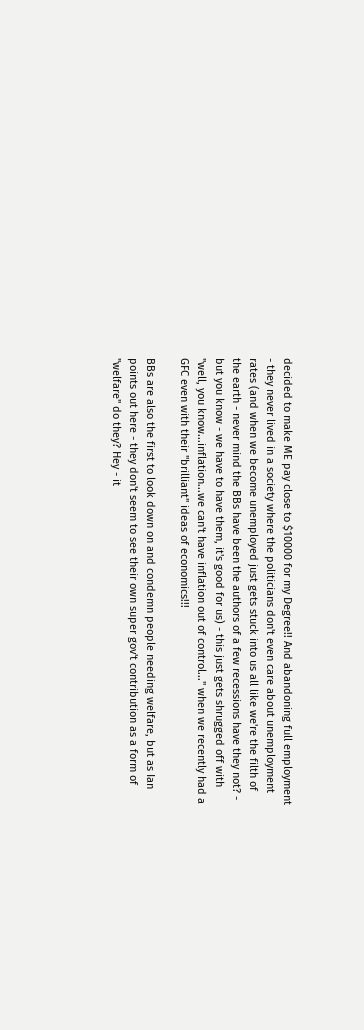decided to make ME pay close to $10000 for my Degree!! And abandoning full employment - they never lived in a society where the politicians don't even care about unemployment rates (and when we become unemployed just gets stuck into us all like we're the filth of the earth - never mind the BBs have been the authors of a few recessions have they not? - but you know - we have to have them, it's good for us) - this just gets shrugged off with "well, you know...inflation...we can't have inflation out of control..." when we recently had a GFC even with their "brilliant" ideas of economics!!!

BBs are also the first to look down on and condemn people needing welfare, but as Ian points out here - they don't seem to see their own super gov't contribution as a form of "welfare" do they? Hey - it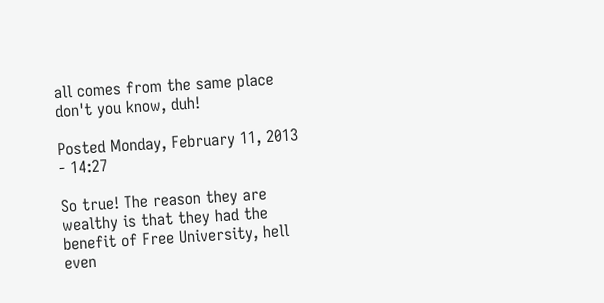all comes from the same place don't you know, duh!

Posted Monday, February 11, 2013 - 14:27

So true! The reason they are wealthy is that they had the benefit of Free University, hell even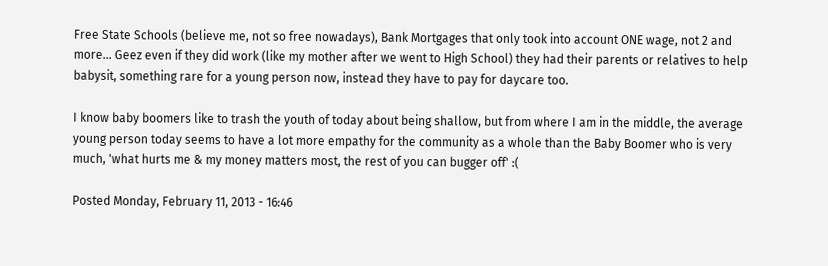Free State Schools (believe me, not so free nowadays), Bank Mortgages that only took into account ONE wage, not 2 and more... Geez even if they did work (like my mother after we went to High School) they had their parents or relatives to help babysit, something rare for a young person now, instead they have to pay for daycare too.

I know baby boomers like to trash the youth of today about being shallow, but from where I am in the middle, the average young person today seems to have a lot more empathy for the community as a whole than the Baby Boomer who is very much, 'what hurts me & my money matters most, the rest of you can bugger off' :(

Posted Monday, February 11, 2013 - 16:46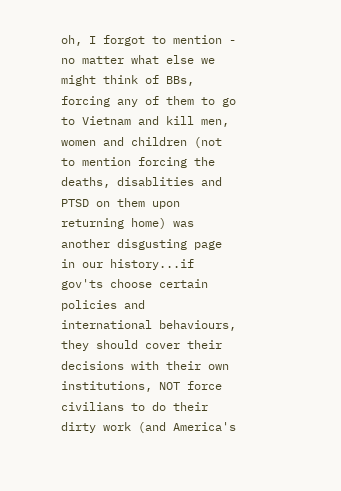oh, I forgot to mention - no matter what else we might think of BBs, forcing any of them to go to Vietnam and kill men, women and children (not to mention forcing the deaths, disablities and PTSD on them upon returning home) was another disgusting page in our history...if gov'ts choose certain policies and international behaviours, they should cover their decisions with their own institutions, NOT force civilians to do their dirty work (and America's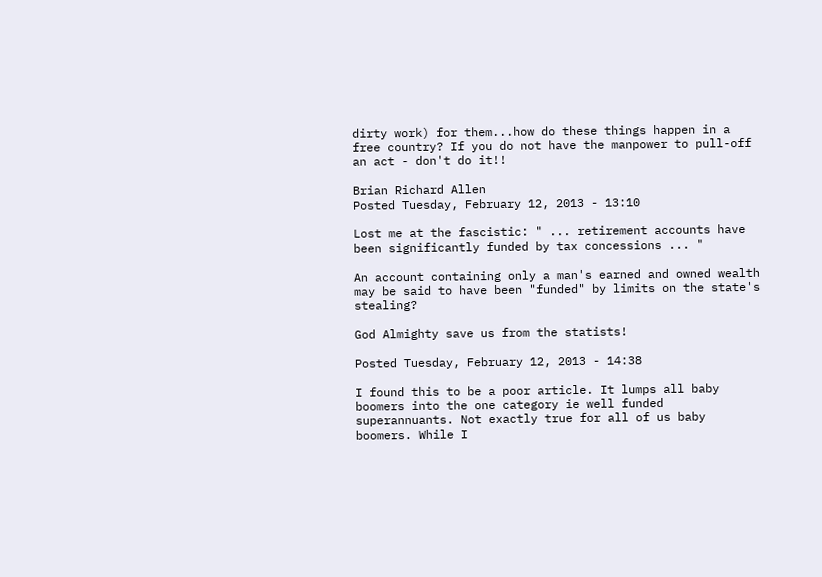dirty work) for them...how do these things happen in a free country? If you do not have the manpower to pull-off an act - don't do it!!

Brian Richard Allen
Posted Tuesday, February 12, 2013 - 13:10

Lost me at the fascistic: " ... retirement accounts have been significantly funded by tax concessions ... "

An account containing only a man's earned and owned wealth may be said to have been "funded" by limits on the state's stealing?

God Almighty save us from the statists!

Posted Tuesday, February 12, 2013 - 14:38

I found this to be a poor article. It lumps all baby boomers into the one category ie well funded superannuants. Not exactly true for all of us baby boomers. While I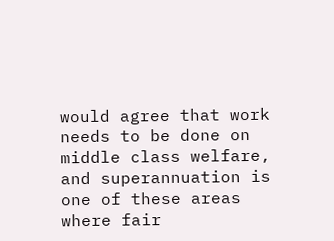would agree that work needs to be done on middle class welfare, and superannuation is one of these areas where fair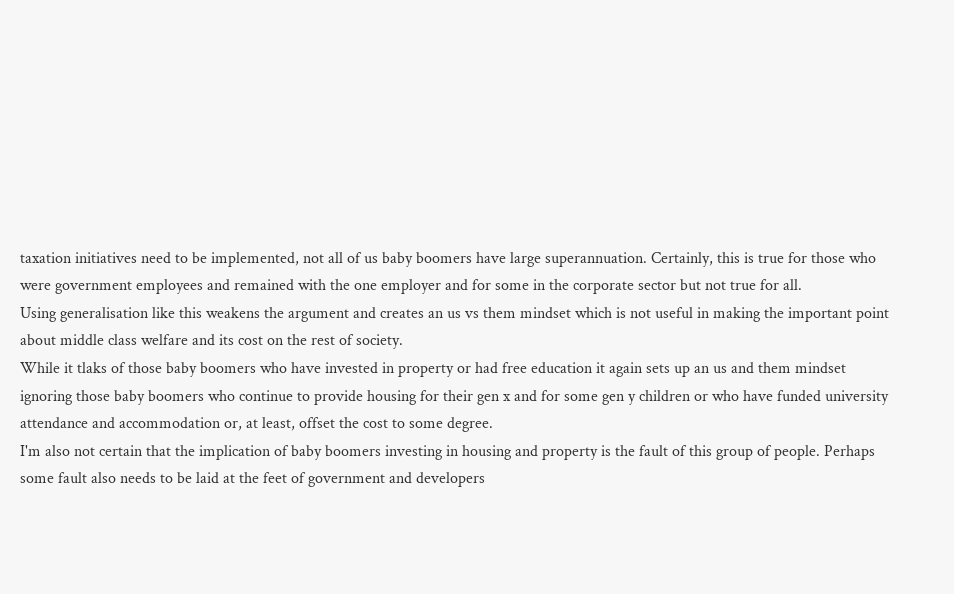taxation initiatives need to be implemented, not all of us baby boomers have large superannuation. Certainly, this is true for those who were government employees and remained with the one employer and for some in the corporate sector but not true for all.
Using generalisation like this weakens the argument and creates an us vs them mindset which is not useful in making the important point about middle class welfare and its cost on the rest of society.
While it tlaks of those baby boomers who have invested in property or had free education it again sets up an us and them mindset ignoring those baby boomers who continue to provide housing for their gen x and for some gen y children or who have funded university attendance and accommodation or, at least, offset the cost to some degree.
I'm also not certain that the implication of baby boomers investing in housing and property is the fault of this group of people. Perhaps some fault also needs to be laid at the feet of government and developers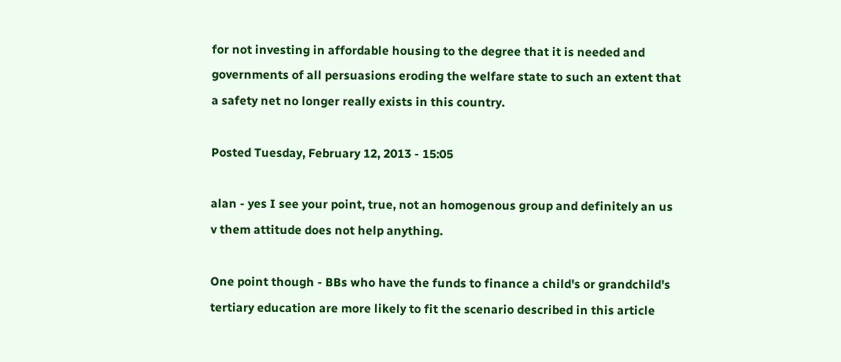for not investing in affordable housing to the degree that it is needed and governments of all persuasions eroding the welfare state to such an extent that a safety net no longer really exists in this country.

Posted Tuesday, February 12, 2013 - 15:05

alan - yes I see your point, true, not an homogenous group and definitely an us v them attitude does not help anything.

One point though - BBs who have the funds to finance a child's or grandchild's tertiary education are more likely to fit the scenario described in this article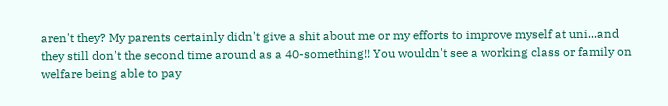aren't they? My parents certainly didn't give a shit about me or my efforts to improve myself at uni...and they still don't the second time around as a 40-something!! You wouldn't see a working class or family on welfare being able to pay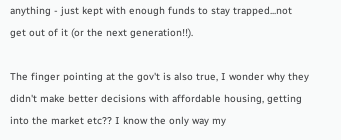anything - just kept with enough funds to stay trapped...not get out of it (or the next generation!!).

The finger pointing at the gov't is also true, I wonder why they didn't make better decisions with affordable housing, getting into the market etc?? I know the only way my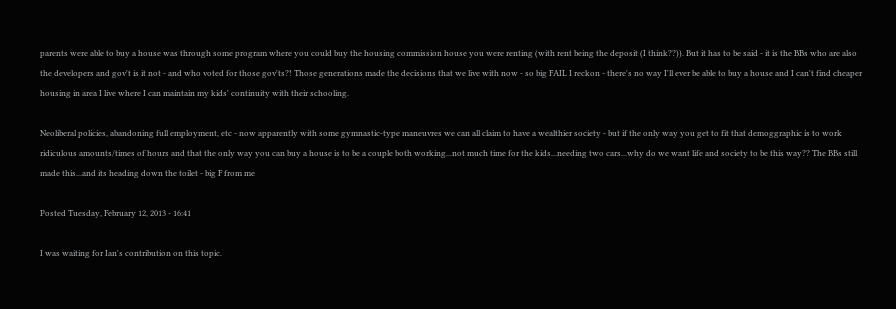parents were able to buy a house was through some program where you could buy the housing commission house you were renting (with rent being the deposit (I think??)). But it has to be said - it is the BBs who are also the developers and gov't is it not - and who voted for those gov'ts?! Those generations made the decisions that we live with now - so big FAIL I reckon - there's no way I'll ever be able to buy a house and I can't find cheaper housing in area I live where I can maintain my kids' continuity with their schooling.

Neoliberal policies, abandoning full employment, etc - now apparently with some gymnastic-type maneuvres we can all claim to have a wealthier society - but if the only way you get to fit that demoggraphic is to work ridiculous amounts/times of hours and that the only way you can buy a house is to be a couple both working...not much time for the kids...needing two cars...why do we want life and society to be this way?? The BBs still made this...and its heading down the toilet - big F from me

Posted Tuesday, February 12, 2013 - 16:41

I was waiting for Ian's contribution on this topic.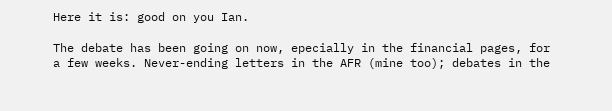Here it is: good on you Ian.

The debate has been going on now, epecially in the financial pages, for a few weeks. Never-ending letters in the AFR (mine too); debates in the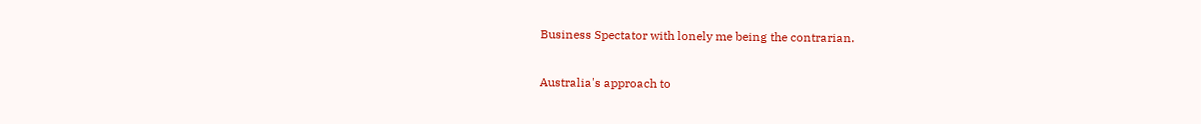Business Spectator with lonely me being the contrarian.

Australia's approach to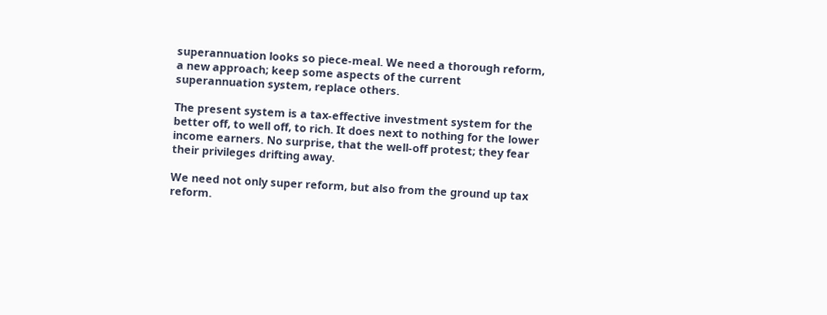superannuation looks so piece-meal. We need a thorough reform, a new approach; keep some aspects of the current superannuation system, replace others.

The present system is a tax-effective investment system for the better off, to well off, to rich. It does next to nothing for the lower income earners. No surprise, that the well-off protest; they fear their privileges drifting away.

We need not only super reform, but also from the ground up tax reform.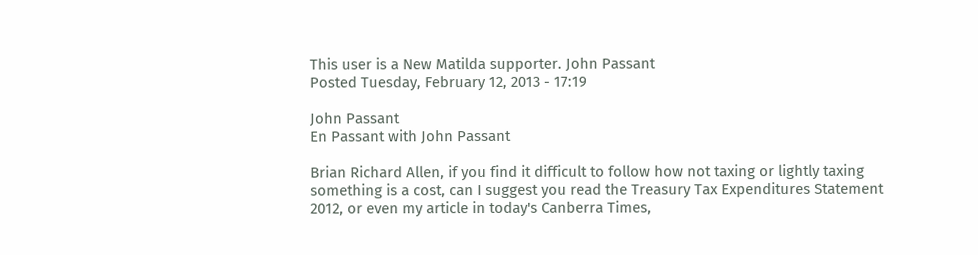This user is a New Matilda supporter. John Passant
Posted Tuesday, February 12, 2013 - 17:19

John Passant
En Passant with John Passant

Brian Richard Allen, if you find it difficult to follow how not taxing or lightly taxing something is a cost, can I suggest you read the Treasury Tax Expenditures Statement 2012, or even my article in today's Canberra Times,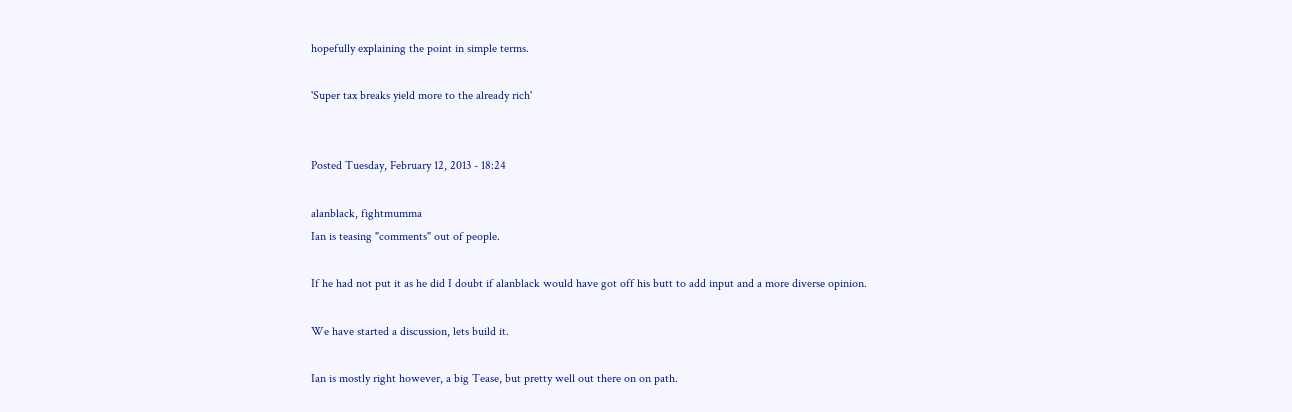hopefully explaining the point in simple terms.

'Super tax breaks yield more to the already rich'


Posted Tuesday, February 12, 2013 - 18:24

alanblack, fightmumma
Ian is teasing "comments" out of people.

If he had not put it as he did I doubt if alanblack would have got off his butt to add input and a more diverse opinion.

We have started a discussion, lets build it.

Ian is mostly right however, a big Tease, but pretty well out there on on path.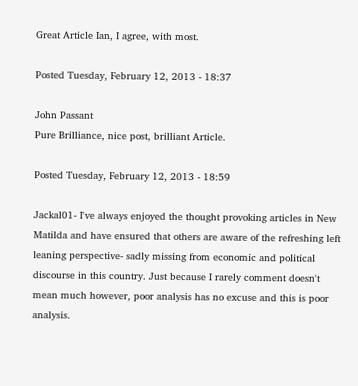Great Article Ian, I agree, with most.

Posted Tuesday, February 12, 2013 - 18:37

John Passant
Pure Brilliance, nice post, brilliant Article.

Posted Tuesday, February 12, 2013 - 18:59

Jackal01- I've always enjoyed the thought provoking articles in New Matilda and have ensured that others are aware of the refreshing left leaning perspective- sadly missing from economic and political discourse in this country. Just because I rarely comment doesn't mean much however, poor analysis has no excuse and this is poor analysis.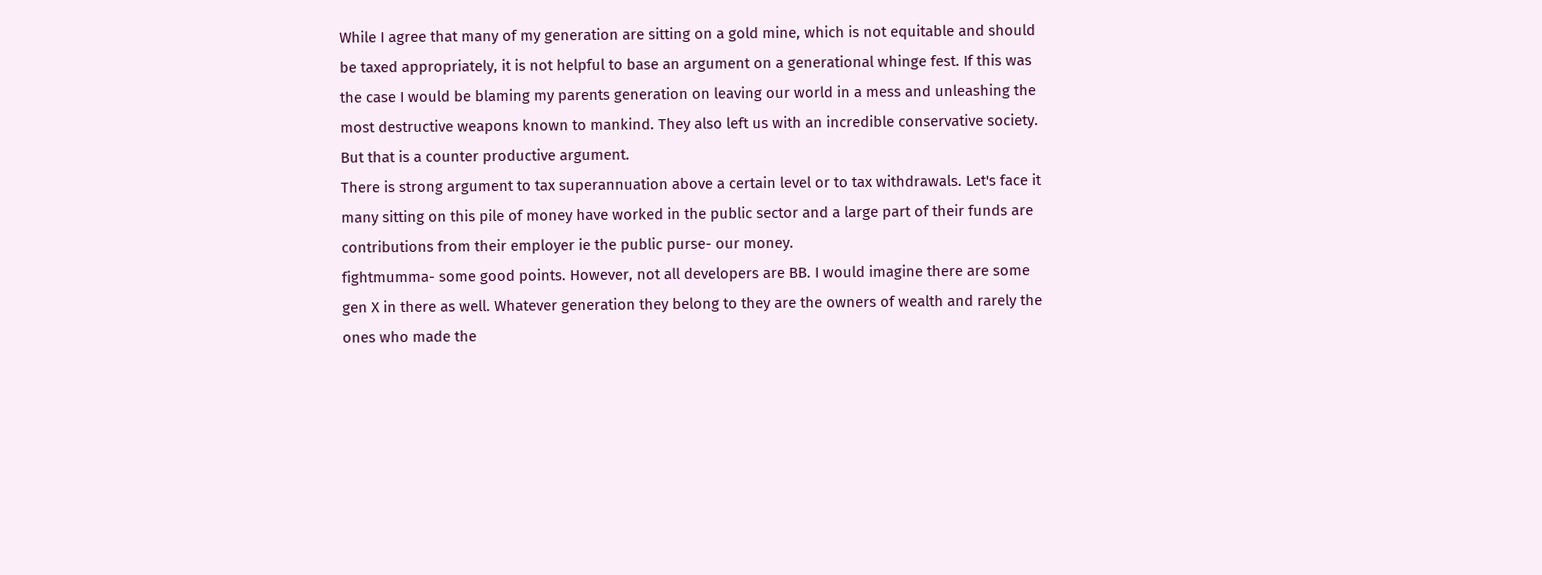While I agree that many of my generation are sitting on a gold mine, which is not equitable and should be taxed appropriately, it is not helpful to base an argument on a generational whinge fest. If this was the case I would be blaming my parents generation on leaving our world in a mess and unleashing the most destructive weapons known to mankind. They also left us with an incredible conservative society. But that is a counter productive argument.
There is strong argument to tax superannuation above a certain level or to tax withdrawals. Let's face it many sitting on this pile of money have worked in the public sector and a large part of their funds are contributions from their employer ie the public purse- our money.
fightmumma- some good points. However, not all developers are BB. I would imagine there are some gen X in there as well. Whatever generation they belong to they are the owners of wealth and rarely the ones who made the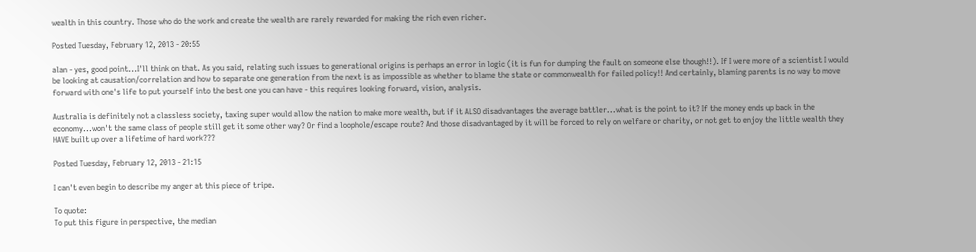wealth in this country. Those who do the work and create the wealth are rarely rewarded for making the rich even richer.

Posted Tuesday, February 12, 2013 - 20:55

alan - yes, good point...I'll think on that. As you said, relating such issues to generational origins is perhaps an error in logic (it is fun for dumping the fault on someone else though!!). If I were more of a scientist I would be looking at causation/correlation and how to separate one generation from the next is as impossible as whether to blame the state or commonwealth for failed policy!! And certainly, blaming parents is no way to move forward with one's life to put yourself into the best one you can have - this requires looking forward, vision, analysis.

Australia is definitely not a classless society, taxing super would allow the nation to make more wealth, but if it ALSO disadvantages the average battler...what is the point to it? If the money ends up back in the economy...won't the same class of people still get it some other way? Or find a loophole/escape route? And those disadvantaged by it will be forced to rely on welfare or charity, or not get to enjoy the little wealth they HAVE built up over a lifetime of hard work???

Posted Tuesday, February 12, 2013 - 21:15

I can't even begin to describe my anger at this piece of tripe.

To quote:
To put this figure in perspective, the median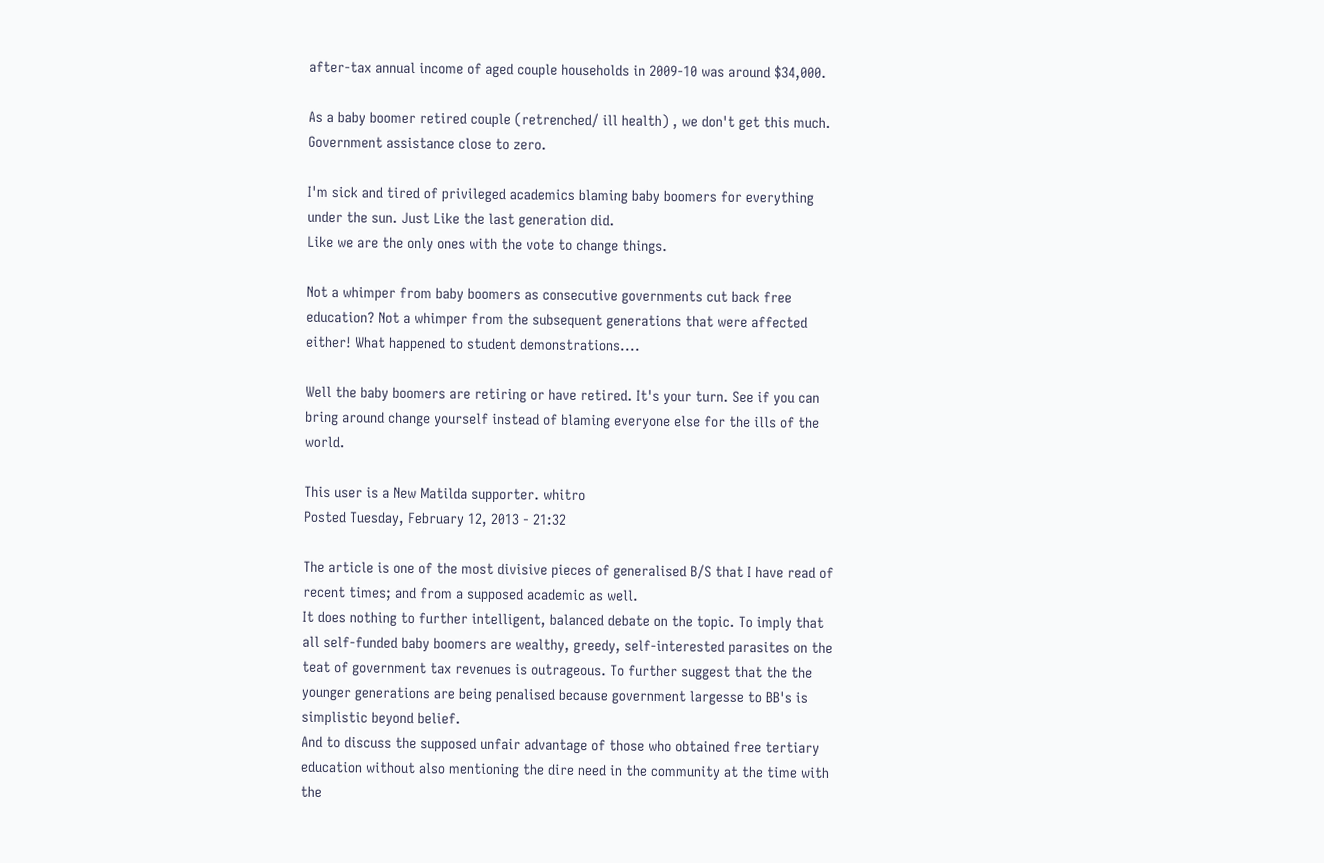after-tax annual income of aged couple households in 2009-10 was around $34,000.

As a baby boomer retired couple (retrenched/ ill health) , we don't get this much. Government assistance close to zero.

I'm sick and tired of privileged academics blaming baby boomers for everything under the sun. Just Like the last generation did.
Like we are the only ones with the vote to change things.

Not a whimper from baby boomers as consecutive governments cut back free education? Not a whimper from the subsequent generations that were affected either! What happened to student demonstrations....

Well the baby boomers are retiring or have retired. It's your turn. See if you can bring around change yourself instead of blaming everyone else for the ills of the world.

This user is a New Matilda supporter. whitro
Posted Tuesday, February 12, 2013 - 21:32

The article is one of the most divisive pieces of generalised B/S that I have read of recent times; and from a supposed academic as well.
It does nothing to further intelligent, balanced debate on the topic. To imply that all self-funded baby boomers are wealthy, greedy, self-interested parasites on the teat of government tax revenues is outrageous. To further suggest that the the younger generations are being penalised because government largesse to BB's is simplistic beyond belief.
And to discuss the supposed unfair advantage of those who obtained free tertiary education without also mentioning the dire need in the community at the time with the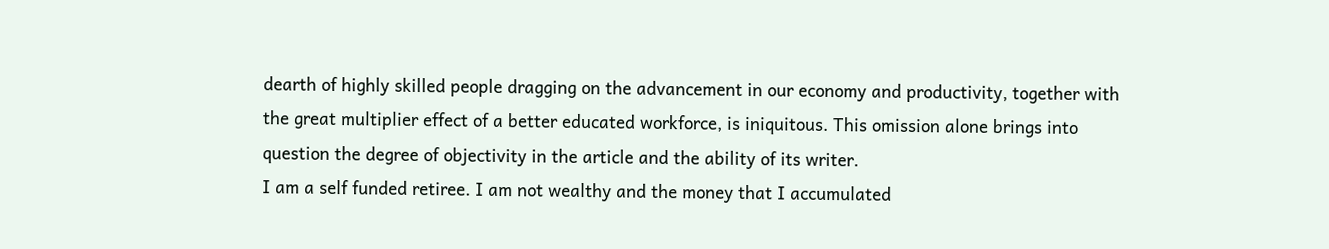dearth of highly skilled people dragging on the advancement in our economy and productivity, together with the great multiplier effect of a better educated workforce, is iniquitous. This omission alone brings into question the degree of objectivity in the article and the ability of its writer.
I am a self funded retiree. I am not wealthy and the money that I accumulated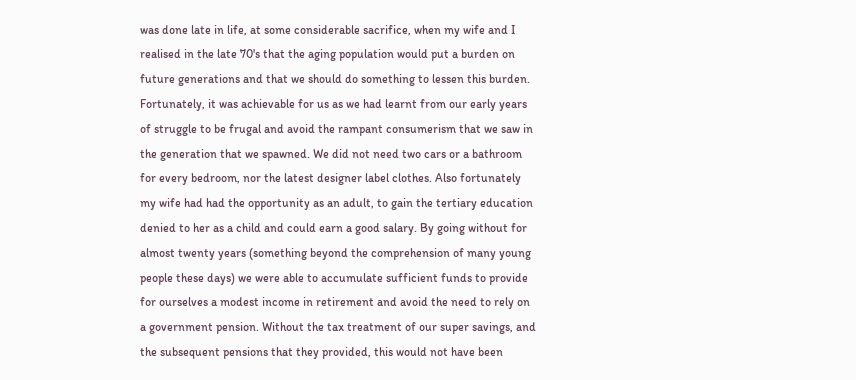was done late in life, at some considerable sacrifice, when my wife and I realised in the late 70's that the aging population would put a burden on future generations and that we should do something to lessen this burden. Fortunately, it was achievable for us as we had learnt from our early years of struggle to be frugal and avoid the rampant consumerism that we saw in the generation that we spawned. We did not need two cars or a bathroom for every bedroom, nor the latest designer label clothes. Also fortunately my wife had had the opportunity as an adult, to gain the tertiary education denied to her as a child and could earn a good salary. By going without for almost twenty years (something beyond the comprehension of many young people these days) we were able to accumulate sufficient funds to provide for ourselves a modest income in retirement and avoid the need to rely on a government pension. Without the tax treatment of our super savings, and the subsequent pensions that they provided, this would not have been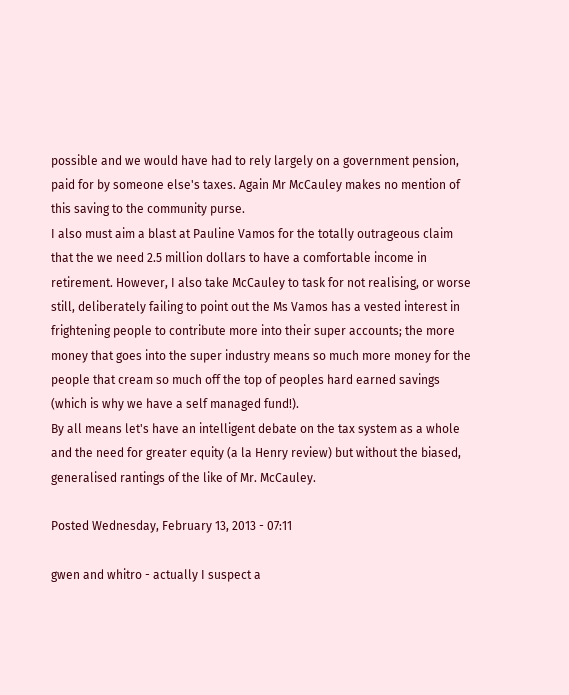possible and we would have had to rely largely on a government pension, paid for by someone else's taxes. Again Mr McCauley makes no mention of this saving to the community purse.
I also must aim a blast at Pauline Vamos for the totally outrageous claim that the we need 2.5 million dollars to have a comfortable income in retirement. However, I also take McCauley to task for not realising, or worse still, deliberately failing to point out the Ms Vamos has a vested interest in frightening people to contribute more into their super accounts; the more money that goes into the super industry means so much more money for the people that cream so much off the top of peoples hard earned savings (which is why we have a self managed fund!).
By all means let's have an intelligent debate on the tax system as a whole and the need for greater equity (a la Henry review) but without the biased, generalised rantings of the like of Mr. McCauley.

Posted Wednesday, February 13, 2013 - 07:11

gwen and whitro - actually I suspect a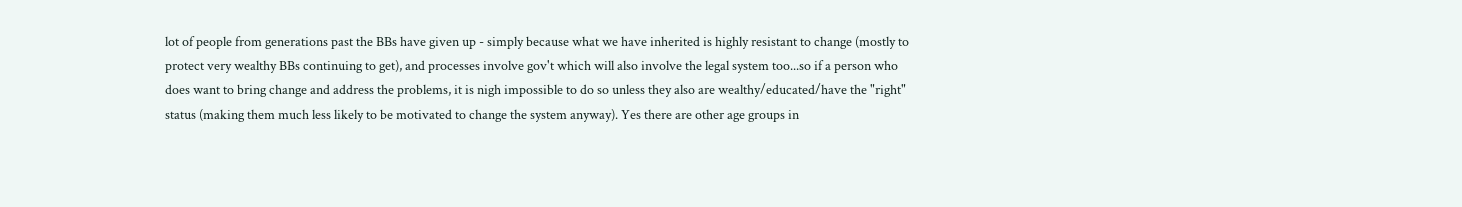lot of people from generations past the BBs have given up - simply because what we have inherited is highly resistant to change (mostly to protect very wealthy BBs continuing to get), and processes involve gov't which will also involve the legal system too...so if a person who does want to bring change and address the problems, it is nigh impossible to do so unless they also are wealthy/educated/have the "right" status (making them much less likely to be motivated to change the system anyway). Yes there are other age groups in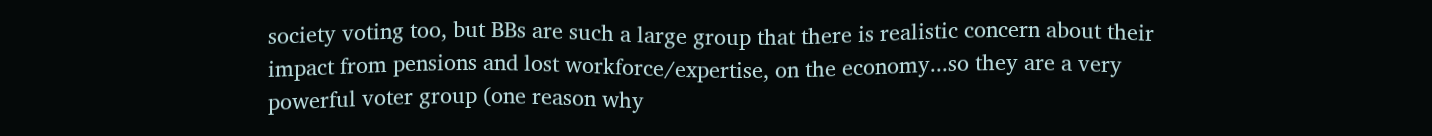society voting too, but BBs are such a large group that there is realistic concern about their impact from pensions and lost workforce/expertise, on the economy...so they are a very powerful voter group (one reason why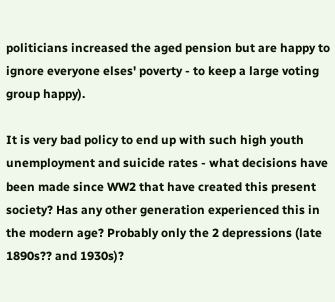politicians increased the aged pension but are happy to ignore everyone elses' poverty - to keep a large voting group happy).

It is very bad policy to end up with such high youth unemployment and suicide rates - what decisions have been made since WW2 that have created this present society? Has any other generation experienced this in the modern age? Probably only the 2 depressions (late 1890s?? and 1930s)?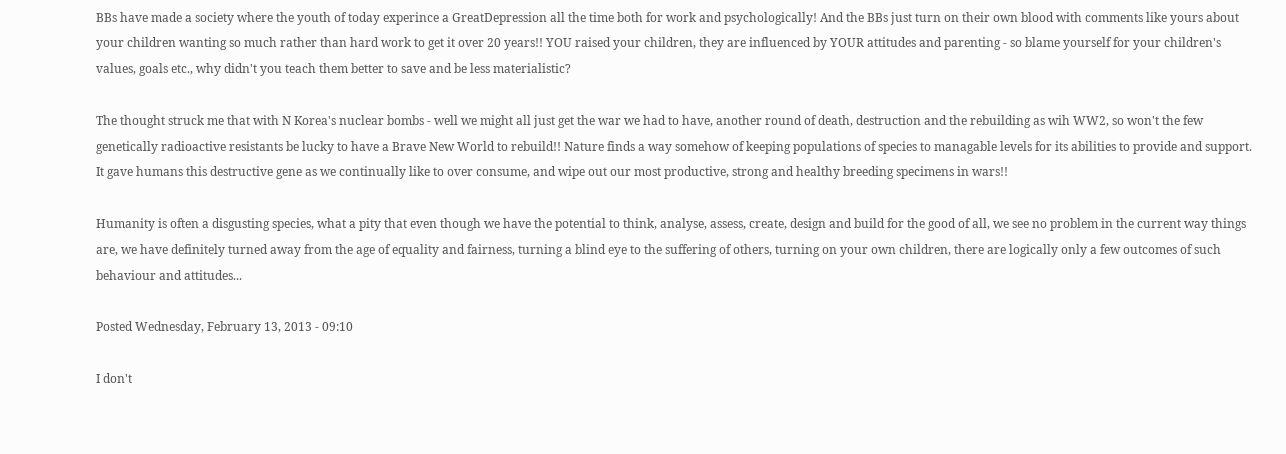BBs have made a society where the youth of today experince a GreatDepression all the time both for work and psychologically! And the BBs just turn on their own blood with comments like yours about your children wanting so much rather than hard work to get it over 20 years!! YOU raised your children, they are influenced by YOUR attitudes and parenting - so blame yourself for your children's values, goals etc., why didn't you teach them better to save and be less materialistic?

The thought struck me that with N Korea's nuclear bombs - well we might all just get the war we had to have, another round of death, destruction and the rebuilding as wih WW2, so won't the few genetically radioactive resistants be lucky to have a Brave New World to rebuild!! Nature finds a way somehow of keeping populations of species to managable levels for its abilities to provide and support. It gave humans this destructive gene as we continually like to over consume, and wipe out our most productive, strong and healthy breeding specimens in wars!!

Humanity is often a disgusting species, what a pity that even though we have the potential to think, analyse, assess, create, design and build for the good of all, we see no problem in the current way things are, we have definitely turned away from the age of equality and fairness, turning a blind eye to the suffering of others, turning on your own children, there are logically only a few outcomes of such behaviour and attitudes...

Posted Wednesday, February 13, 2013 - 09:10

I don't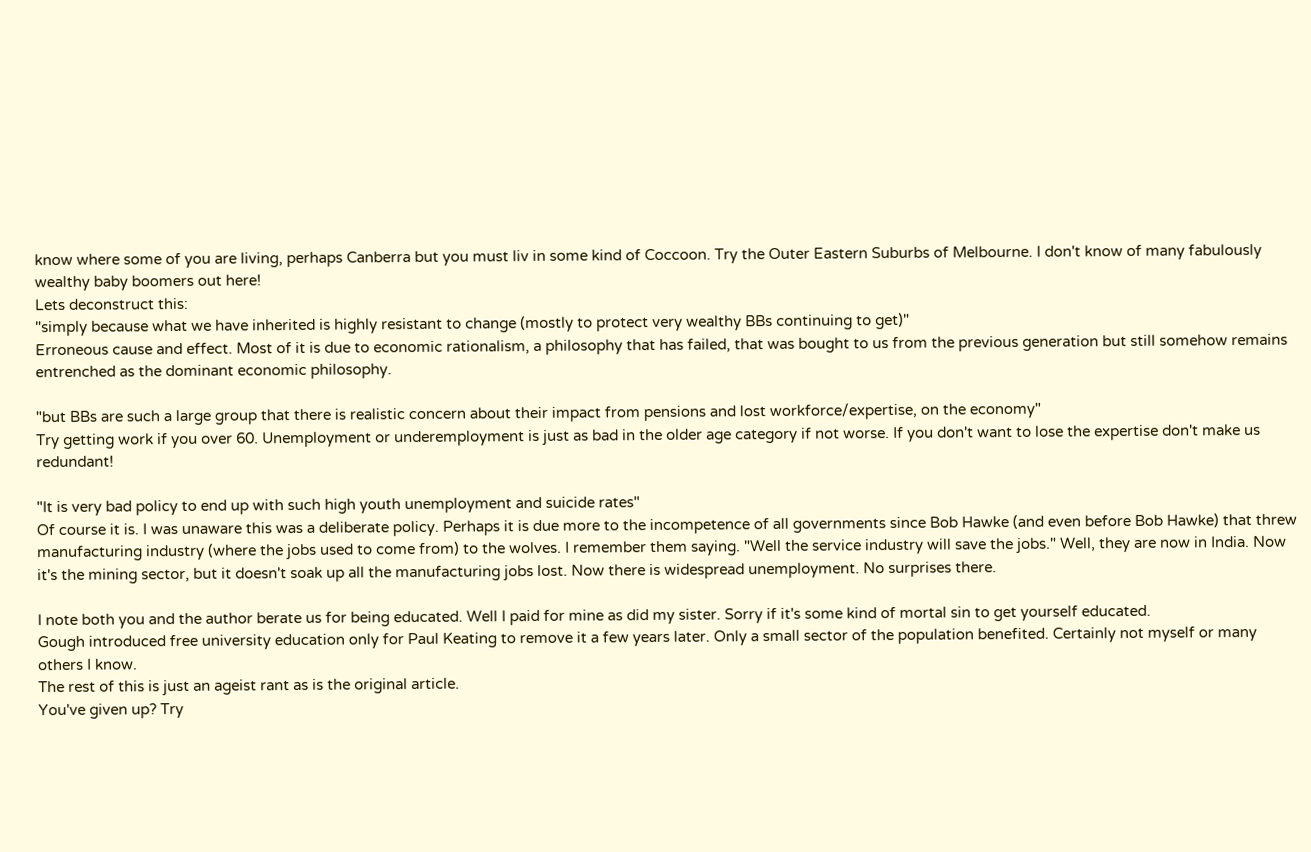know where some of you are living, perhaps Canberra but you must liv in some kind of Coccoon. Try the Outer Eastern Suburbs of Melbourne. I don't know of many fabulously wealthy baby boomers out here!
Lets deconstruct this:
"simply because what we have inherited is highly resistant to change (mostly to protect very wealthy BBs continuing to get)"
Erroneous cause and effect. Most of it is due to economic rationalism, a philosophy that has failed, that was bought to us from the previous generation but still somehow remains entrenched as the dominant economic philosophy.

"but BBs are such a large group that there is realistic concern about their impact from pensions and lost workforce/expertise, on the economy"
Try getting work if you over 60. Unemployment or underemployment is just as bad in the older age category if not worse. If you don't want to lose the expertise don't make us redundant!

"It is very bad policy to end up with such high youth unemployment and suicide rates"
Of course it is. I was unaware this was a deliberate policy. Perhaps it is due more to the incompetence of all governments since Bob Hawke (and even before Bob Hawke) that threw manufacturing industry (where the jobs used to come from) to the wolves. I remember them saying. "Well the service industry will save the jobs." Well, they are now in India. Now it's the mining sector, but it doesn't soak up all the manufacturing jobs lost. Now there is widespread unemployment. No surprises there.

I note both you and the author berate us for being educated. Well I paid for mine as did my sister. Sorry if it's some kind of mortal sin to get yourself educated.
Gough introduced free university education only for Paul Keating to remove it a few years later. Only a small sector of the population benefited. Certainly not myself or many others I know.
The rest of this is just an ageist rant as is the original article.
You've given up? Try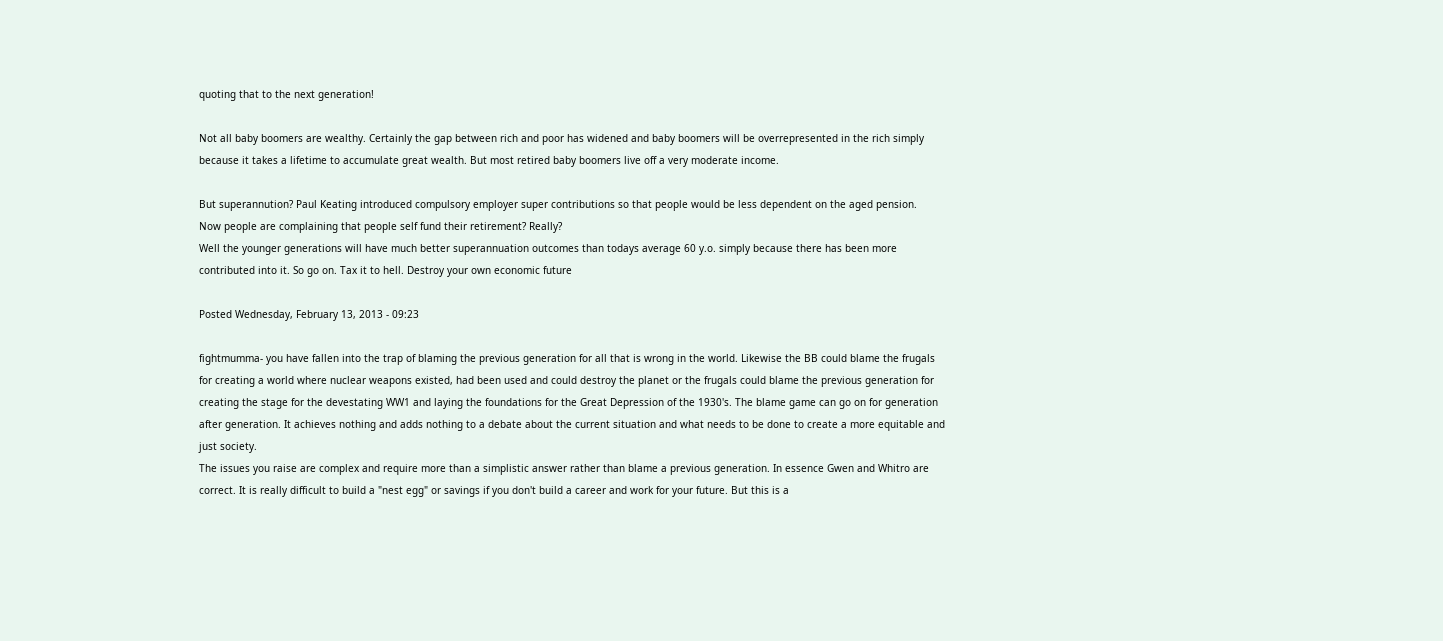quoting that to the next generation!

Not all baby boomers are wealthy. Certainly the gap between rich and poor has widened and baby boomers will be overrepresented in the rich simply because it takes a lifetime to accumulate great wealth. But most retired baby boomers live off a very moderate income.

But superannution? Paul Keating introduced compulsory employer super contributions so that people would be less dependent on the aged pension.
Now people are complaining that people self fund their retirement? Really?
Well the younger generations will have much better superannuation outcomes than todays average 60 y.o. simply because there has been more contributed into it. So go on. Tax it to hell. Destroy your own economic future

Posted Wednesday, February 13, 2013 - 09:23

fightmumma- you have fallen into the trap of blaming the previous generation for all that is wrong in the world. Likewise the BB could blame the frugals for creating a world where nuclear weapons existed, had been used and could destroy the planet or the frugals could blame the previous generation for creating the stage for the devestating WW1 and laying the foundations for the Great Depression of the 1930's. The blame game can go on for generation after generation. It achieves nothing and adds nothing to a debate about the current situation and what needs to be done to create a more equitable and just society.
The issues you raise are complex and require more than a simplistic answer rather than blame a previous generation. In essence Gwen and Whitro are correct. It is really difficult to build a "nest egg" or savings if you don't build a career and work for your future. But this is a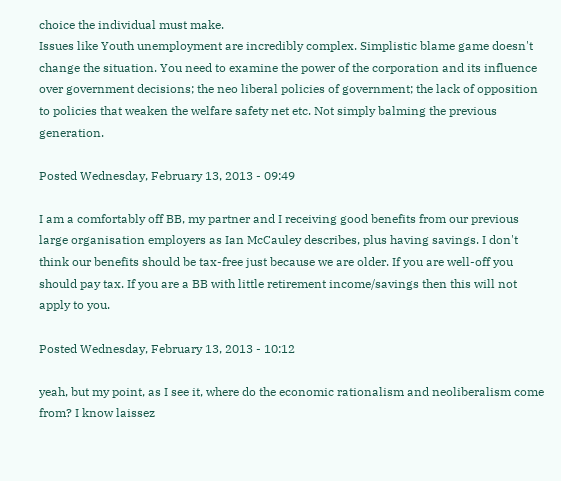choice the individual must make.
Issues like Youth unemployment are incredibly complex. Simplistic blame game doesn't change the situation. You need to examine the power of the corporation and its influence over government decisions; the neo liberal policies of government; the lack of opposition to policies that weaken the welfare safety net etc. Not simply balming the previous generation.

Posted Wednesday, February 13, 2013 - 09:49

I am a comfortably off BB, my partner and I receiving good benefits from our previous large organisation employers as Ian McCauley describes, plus having savings. I don't think our benefits should be tax-free just because we are older. If you are well-off you should pay tax. If you are a BB with little retirement income/savings then this will not apply to you.

Posted Wednesday, February 13, 2013 - 10:12

yeah, but my point, as I see it, where do the economic rationalism and neoliberalism come from? I know laissez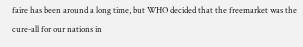faire has been around a long time, but WHO decided that the freemarket was the cure-all for our nations in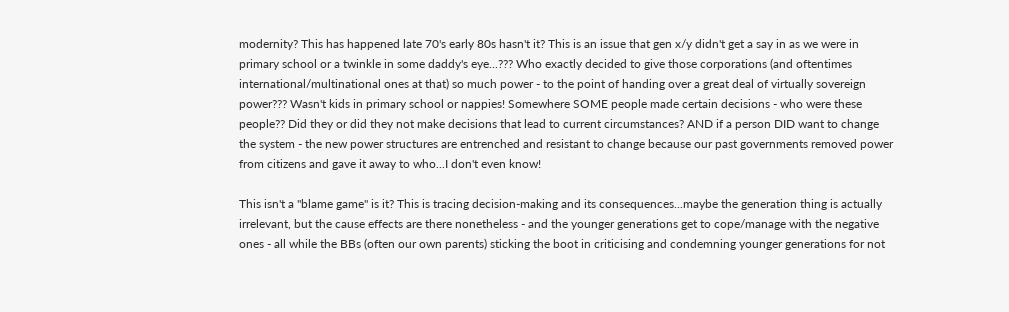modernity? This has happened late 70's early 80s hasn't it? This is an issue that gen x/y didn't get a say in as we were in primary school or a twinkle in some daddy's eye...??? Who exactly decided to give those corporations (and oftentimes international/multinational ones at that) so much power - to the point of handing over a great deal of virtually sovereign power??? Wasn't kids in primary school or nappies! Somewhere SOME people made certain decisions - who were these people?? Did they or did they not make decisions that lead to current circumstances? AND if a person DID want to change the system - the new power structures are entrenched and resistant to change because our past governments removed power from citizens and gave it away to who...I don't even know!

This isn't a "blame game" is it? This is tracing decision-making and its consequences...maybe the generation thing is actually irrelevant, but the cause effects are there nonetheless - and the younger generations get to cope/manage with the negative ones - all while the BBs (often our own parents) sticking the boot in criticising and condemning younger generations for not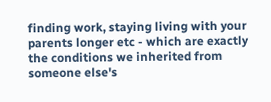finding work, staying living with your parents longer etc - which are exactly the conditions we inherited from someone else's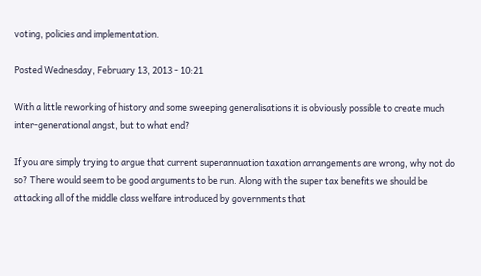voting, policies and implementation.

Posted Wednesday, February 13, 2013 - 10:21

With a little reworking of history and some sweeping generalisations it is obviously possible to create much inter-generational angst, but to what end?

If you are simply trying to argue that current superannuation taxation arrangements are wrong, why not do so? There would seem to be good arguments to be run. Along with the super tax benefits we should be attacking all of the middle class welfare introduced by governments that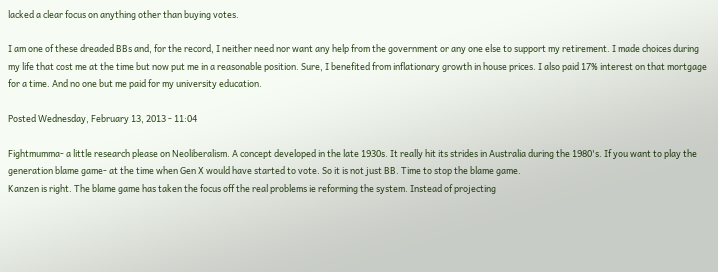lacked a clear focus on anything other than buying votes.

I am one of these dreaded BBs and, for the record, I neither need nor want any help from the government or any one else to support my retirement. I made choices during my life that cost me at the time but now put me in a reasonable position. Sure, I benefited from inflationary growth in house prices. I also paid 17% interest on that mortgage for a time. And no one but me paid for my university education.

Posted Wednesday, February 13, 2013 - 11:04

Fightmumma- a little research please on Neoliberalism. A concept developed in the late 1930s. It really hit its strides in Australia during the 1980's. If you want to play the generation blame game- at the time when Gen X would have started to vote. So it is not just BB. Time to stop the blame game.
Kanzen is right. The blame game has taken the focus off the real problems ie reforming the system. Instead of projecting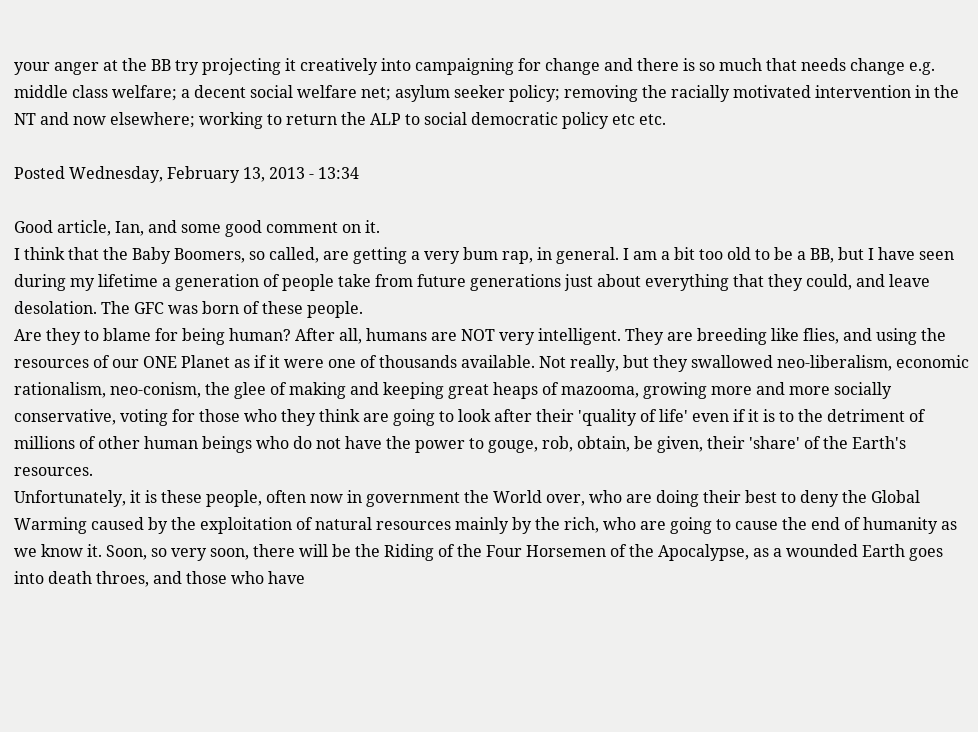your anger at the BB try projecting it creatively into campaigning for change and there is so much that needs change e.g. middle class welfare; a decent social welfare net; asylum seeker policy; removing the racially motivated intervention in the NT and now elsewhere; working to return the ALP to social democratic policy etc etc.

Posted Wednesday, February 13, 2013 - 13:34

Good article, Ian, and some good comment on it.
I think that the Baby Boomers, so called, are getting a very bum rap, in general. I am a bit too old to be a BB, but I have seen during my lifetime a generation of people take from future generations just about everything that they could, and leave desolation. The GFC was born of these people.
Are they to blame for being human? After all, humans are NOT very intelligent. They are breeding like flies, and using the resources of our ONE Planet as if it were one of thousands available. Not really, but they swallowed neo-liberalism, economic rationalism, neo-conism, the glee of making and keeping great heaps of mazooma, growing more and more socially conservative, voting for those who they think are going to look after their 'quality of life' even if it is to the detriment of millions of other human beings who do not have the power to gouge, rob, obtain, be given, their 'share' of the Earth's resources.
Unfortunately, it is these people, often now in government the World over, who are doing their best to deny the Global Warming caused by the exploitation of natural resources mainly by the rich, who are going to cause the end of humanity as we know it. Soon, so very soon, there will be the Riding of the Four Horsemen of the Apocalypse, as a wounded Earth goes into death throes, and those who have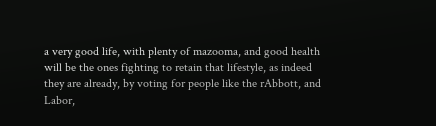a very good life, with plenty of mazooma, and good health will be the ones fighting to retain that lifestyle, as indeed they are already, by voting for people like the rAbbott, and Labor,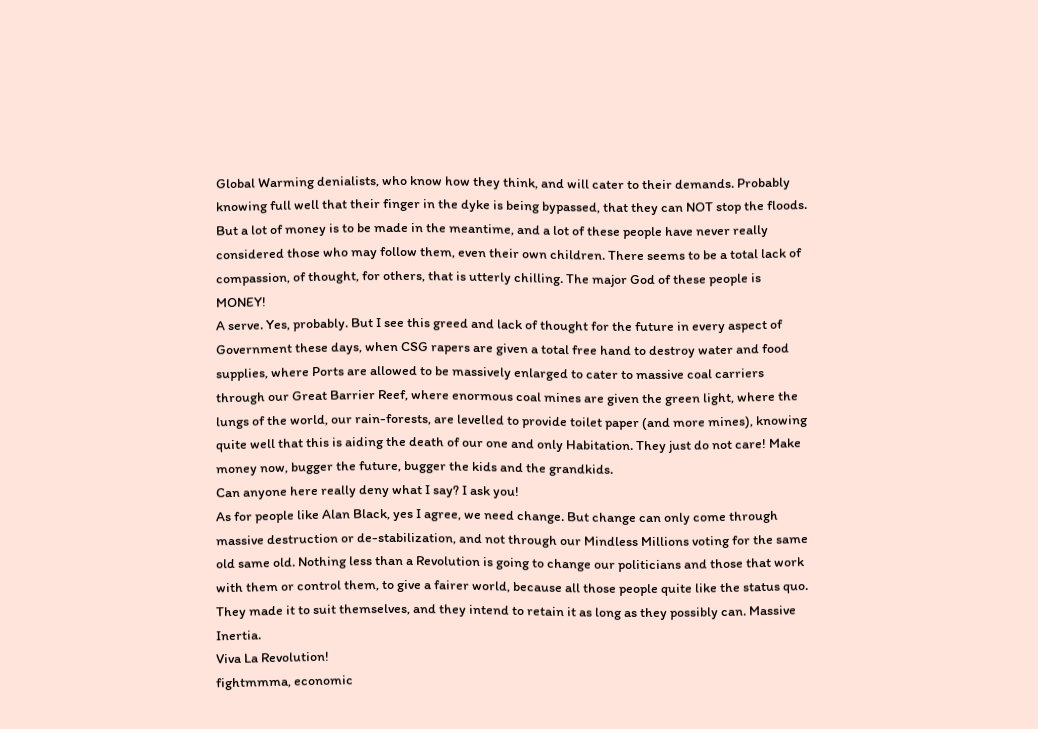Global Warming denialists, who know how they think, and will cater to their demands. Probably knowing full well that their finger in the dyke is being bypassed, that they can NOT stop the floods. But a lot of money is to be made in the meantime, and a lot of these people have never really considered those who may follow them, even their own children. There seems to be a total lack of compassion, of thought, for others, that is utterly chilling. The major God of these people is MONEY!
A serve. Yes, probably. But I see this greed and lack of thought for the future in every aspect of Government these days, when CSG rapers are given a total free hand to destroy water and food supplies, where Ports are allowed to be massively enlarged to cater to massive coal carriers through our Great Barrier Reef, where enormous coal mines are given the green light, where the lungs of the world, our rain-forests, are levelled to provide toilet paper (and more mines), knowing quite well that this is aiding the death of our one and only Habitation. They just do not care! Make money now, bugger the future, bugger the kids and the grandkids.
Can anyone here really deny what I say? I ask you!
As for people like Alan Black, yes I agree, we need change. But change can only come through massive destruction or de-stabilization, and not through our Mindless Millions voting for the same old same old. Nothing less than a Revolution is going to change our politicians and those that work with them or control them, to give a fairer world, because all those people quite like the status quo. They made it to suit themselves, and they intend to retain it as long as they possibly can. Massive Inertia.
Viva La Revolution!
fightmmma, economic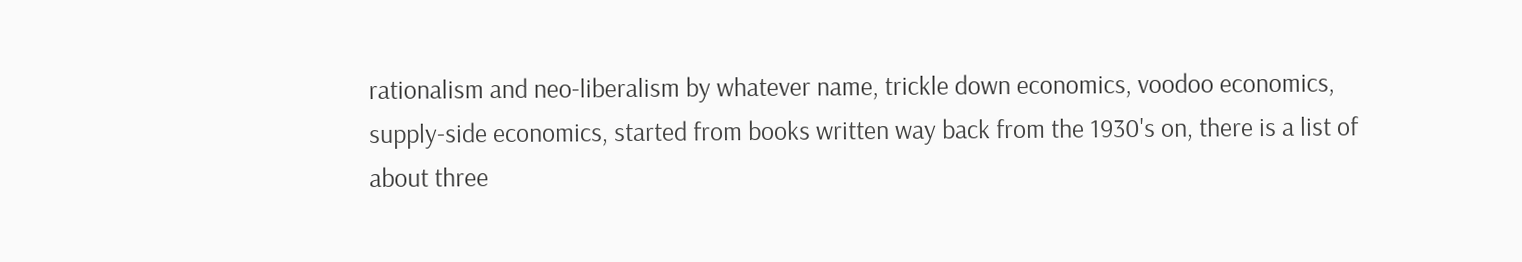rationalism and neo-liberalism by whatever name, trickle down economics, voodoo economics, supply-side economics, started from books written way back from the 1930's on, there is a list of about three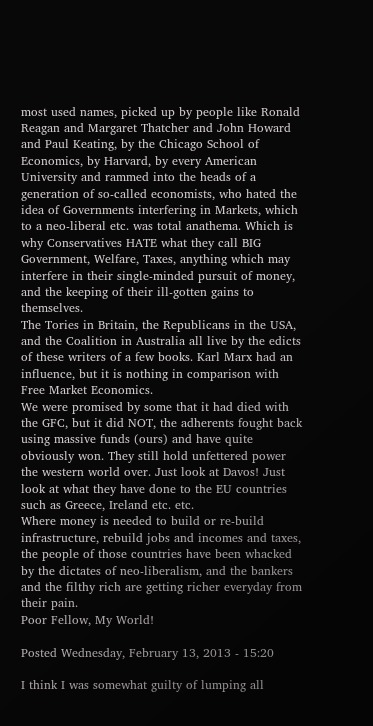most used names, picked up by people like Ronald Reagan and Margaret Thatcher and John Howard and Paul Keating, by the Chicago School of Economics, by Harvard, by every American University and rammed into the heads of a generation of so-called economists, who hated the idea of Governments interfering in Markets, which to a neo-liberal etc. was total anathema. Which is why Conservatives HATE what they call BIG Government, Welfare, Taxes, anything which may interfere in their single-minded pursuit of money, and the keeping of their ill-gotten gains to themselves.
The Tories in Britain, the Republicans in the USA, and the Coalition in Australia all live by the edicts of these writers of a few books. Karl Marx had an influence, but it is nothing in comparison with Free Market Economics.
We were promised by some that it had died with the GFC, but it did NOT, the adherents fought back using massive funds (ours) and have quite obviously won. They still hold unfettered power the western world over. Just look at Davos! Just look at what they have done to the EU countries such as Greece, Ireland etc. etc.
Where money is needed to build or re-build infrastructure, rebuild jobs and incomes and taxes, the people of those countries have been whacked by the dictates of neo-liberalism, and the bankers and the filthy rich are getting richer everyday from their pain.
Poor Fellow, My World!

Posted Wednesday, February 13, 2013 - 15:20

I think I was somewhat guilty of lumping all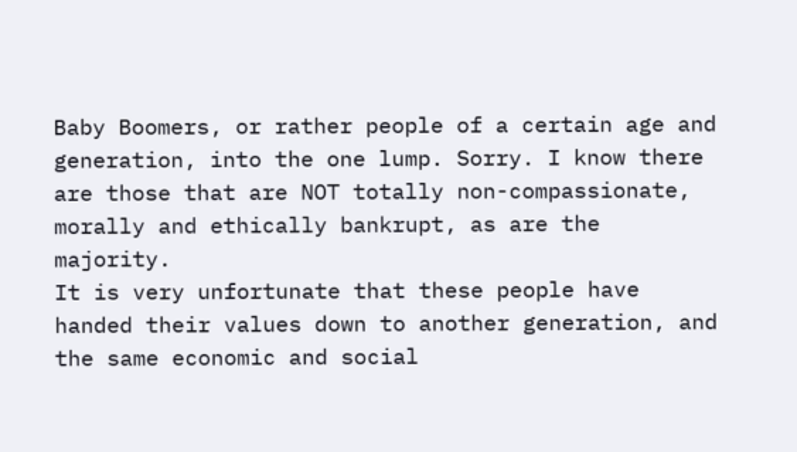Baby Boomers, or rather people of a certain age and generation, into the one lump. Sorry. I know there are those that are NOT totally non-compassionate, morally and ethically bankrupt, as are the majority.
It is very unfortunate that these people have handed their values down to another generation, and the same economic and social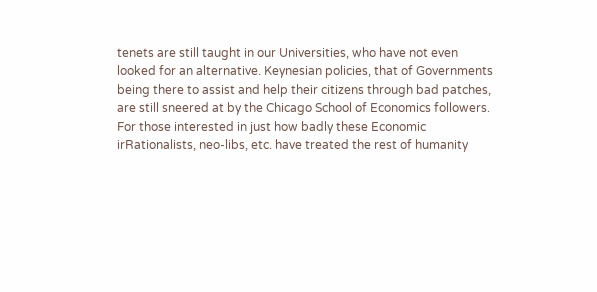tenets are still taught in our Universities, who have not even looked for an alternative. Keynesian policies, that of Governments being there to assist and help their citizens through bad patches, are still sneered at by the Chicago School of Economics followers.
For those interested in just how badly these Economic irRationalists, neo-libs, etc. have treated the rest of humanity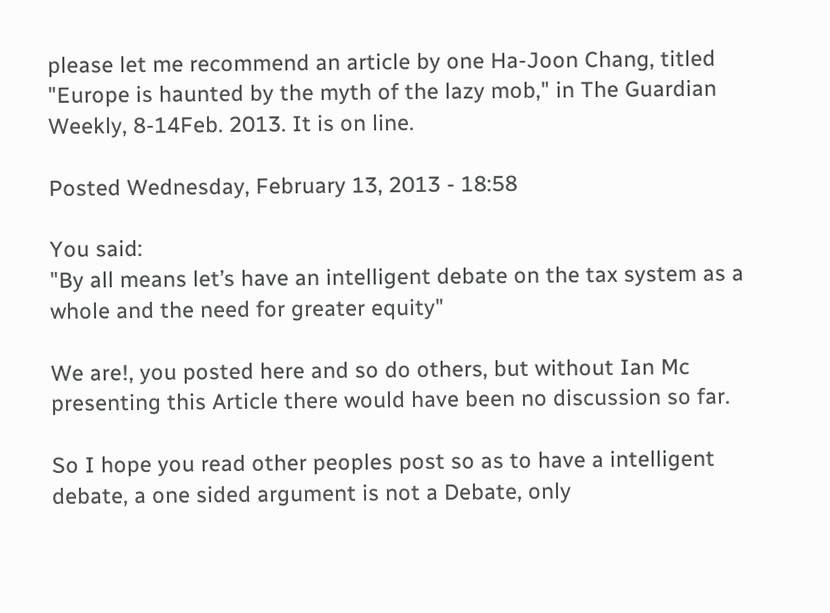please let me recommend an article by one Ha-Joon Chang, titled "Europe is haunted by the myth of the lazy mob," in The Guardian Weekly, 8-14Feb. 2013. It is on line.

Posted Wednesday, February 13, 2013 - 18:58

You said:
"By all means let’s have an intelligent debate on the tax system as a whole and the need for greater equity"

We are!, you posted here and so do others, but without Ian Mc presenting this Article there would have been no discussion so far.

So I hope you read other peoples post so as to have a intelligent debate, a one sided argument is not a Debate, only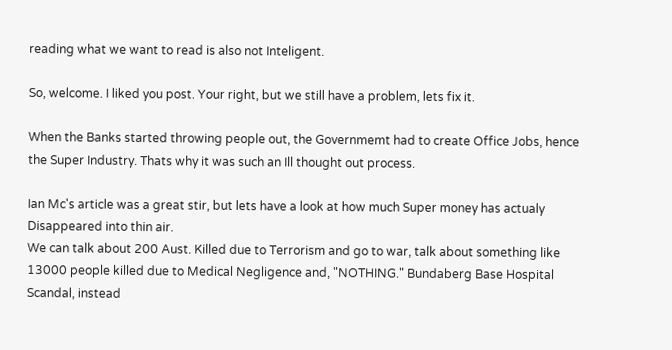reading what we want to read is also not Inteligent.

So, welcome. I liked you post. Your right, but we still have a problem, lets fix it.

When the Banks started throwing people out, the Governmemt had to create Office Jobs, hence the Super Industry. Thats why it was such an Ill thought out process.

Ian Mc's article was a great stir, but lets have a look at how much Super money has actualy Disappeared into thin air.
We can talk about 200 Aust. Killed due to Terrorism and go to war, talk about something like 13000 people killed due to Medical Negligence and, "NOTHING." Bundaberg Base Hospital Scandal, instead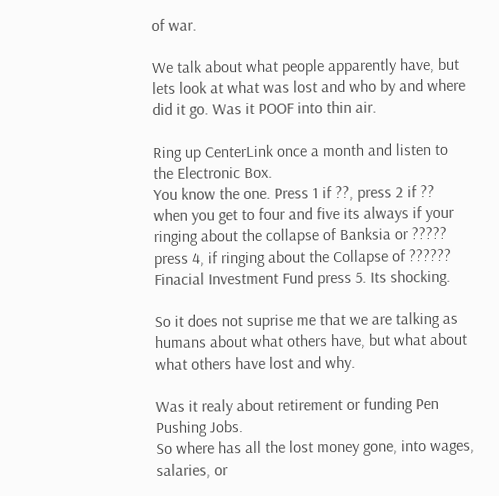of war.

We talk about what people apparently have, but lets look at what was lost and who by and where did it go. Was it POOF into thin air.

Ring up CenterLink once a month and listen to the Electronic Box.
You know the one. Press 1 if ??, press 2 if ?? when you get to four and five its always if your ringing about the collapse of Banksia or ????? press 4, if ringing about the Collapse of ?????? Finacial Investment Fund press 5. Its shocking.

So it does not suprise me that we are talking as humans about what others have, but what about what others have lost and why.

Was it realy about retirement or funding Pen Pushing Jobs.
So where has all the lost money gone, into wages, salaries, or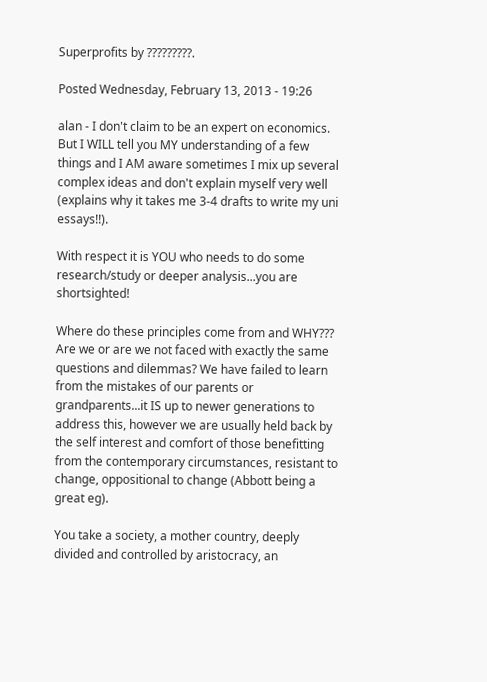Superprofits by ?????????.

Posted Wednesday, February 13, 2013 - 19:26

alan - I don't claim to be an expert on economics. But I WILL tell you MY understanding of a few things and I AM aware sometimes I mix up several complex ideas and don't explain myself very well (explains why it takes me 3-4 drafts to write my uni essays!!).

With respect it is YOU who needs to do some research/study or deeper analysis...you are shortsighted!

Where do these principles come from and WHY??? Are we or are we not faced with exactly the same questions and dilemmas? We have failed to learn from the mistakes of our parents or grandparents...it IS up to newer generations to address this, however we are usually held back by the self interest and comfort of those benefitting from the contemporary circumstances, resistant to change, oppositional to change (Abbott being a great eg).

You take a society, a mother country, deeply divided and controlled by aristocracy, an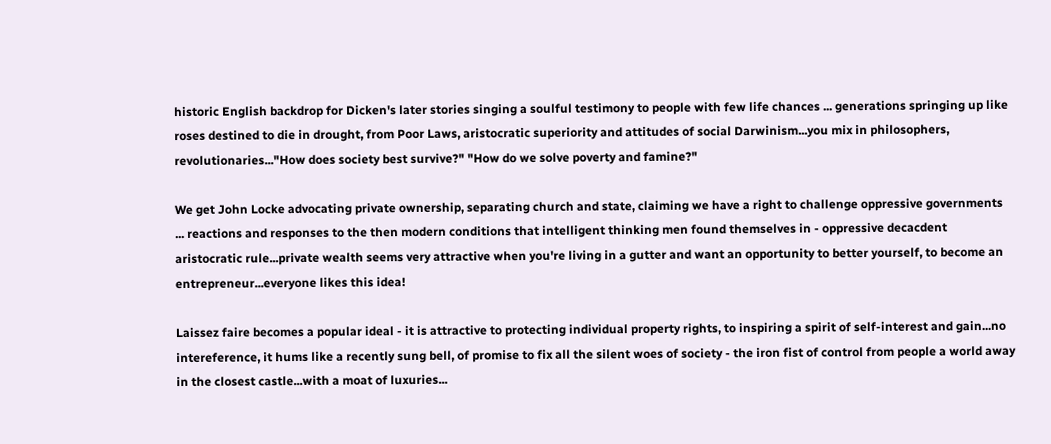historic English backdrop for Dicken's later stories singing a soulful testimony to people with few life chances ... generations springing up like roses destined to die in drought, from Poor Laws, aristocratic superiority and attitudes of social Darwinism...you mix in philosophers, revolutionaries..."How does society best survive?" "How do we solve poverty and famine?"

We get John Locke advocating private ownership, separating church and state, claiming we have a right to challenge oppressive governments ... reactions and responses to the then modern conditions that intelligent thinking men found themselves in - oppressive decacdent aristocratic rule...private wealth seems very attractive when you're living in a gutter and want an opportunity to better yourself, to become an entrepreneur...everyone likes this idea!

Laissez faire becomes a popular ideal - it is attractive to protecting individual property rights, to inspiring a spirit of self-interest and gain...no intereference, it hums like a recently sung bell, of promise to fix all the silent woes of society - the iron fist of control from people a world away in the closest castle...with a moat of luxuries...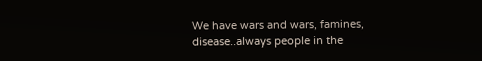We have wars and wars, famines, disease..always people in the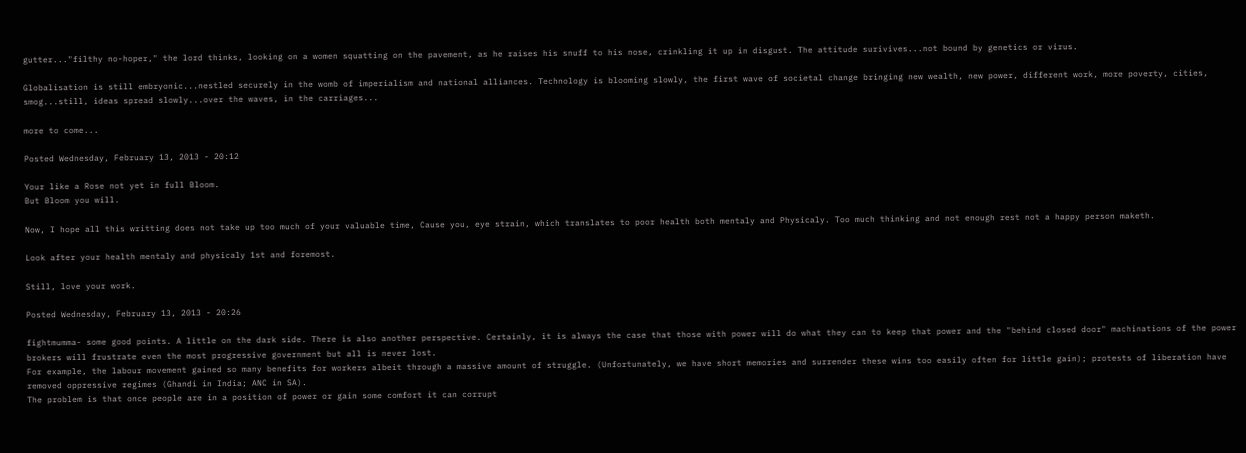gutter..."filthy no-hoper," the lord thinks, looking on a women squatting on the pavement, as he raises his snuff to his nose, crinkling it up in disgust. The attitude surivives...not bound by genetics or virus.

Globalisation is still embryonic...nestled securely in the womb of imperialism and national alliances. Technology is blooming slowly, the first wave of societal change bringing new wealth, new power, different work, more poverty, cities, smog...still, ideas spread slowly...over the waves, in the carriages...

more to come...

Posted Wednesday, February 13, 2013 - 20:12

Your like a Rose not yet in full Bloom.
But Bloom you will.

Now, I hope all this writting does not take up too much of your valuable time, Cause you, eye strain, which translates to poor health both mentaly and Physicaly. Too much thinking and not enough rest not a happy person maketh.

Look after your health mentaly and physicaly 1st and foremost.

Still, love your work.

Posted Wednesday, February 13, 2013 - 20:26

fightmumma- some good points. A little on the dark side. There is also another perspective. Certainly, it is always the case that those with power will do what they can to keep that power and the "behind closed door" machinations of the power brokers will frustrate even the most progressive government but all is never lost.
For example, the labour movement gained so many benefits for workers albeit through a massive amount of struggle. (Unfortunately, we have short memories and surrender these wins too easily often for little gain); protests of liberation have removed oppressive regimes (Ghandi in India; ANC in SA).
The problem is that once people are in a position of power or gain some comfort it can corrupt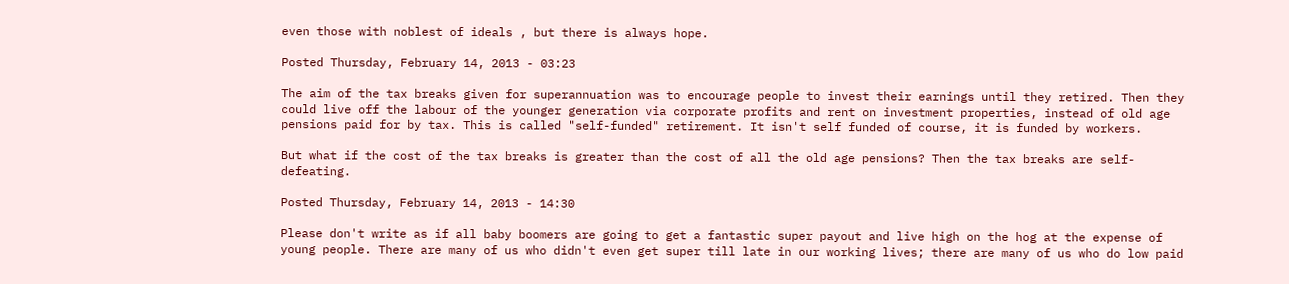even those with noblest of ideals , but there is always hope.

Posted Thursday, February 14, 2013 - 03:23

The aim of the tax breaks given for superannuation was to encourage people to invest their earnings until they retired. Then they could live off the labour of the younger generation via corporate profits and rent on investment properties, instead of old age pensions paid for by tax. This is called "self-funded" retirement. It isn't self funded of course, it is funded by workers.

But what if the cost of the tax breaks is greater than the cost of all the old age pensions? Then the tax breaks are self-defeating.

Posted Thursday, February 14, 2013 - 14:30

Please don't write as if all baby boomers are going to get a fantastic super payout and live high on the hog at the expense of young people. There are many of us who didn't even get super till late in our working lives; there are many of us who do low paid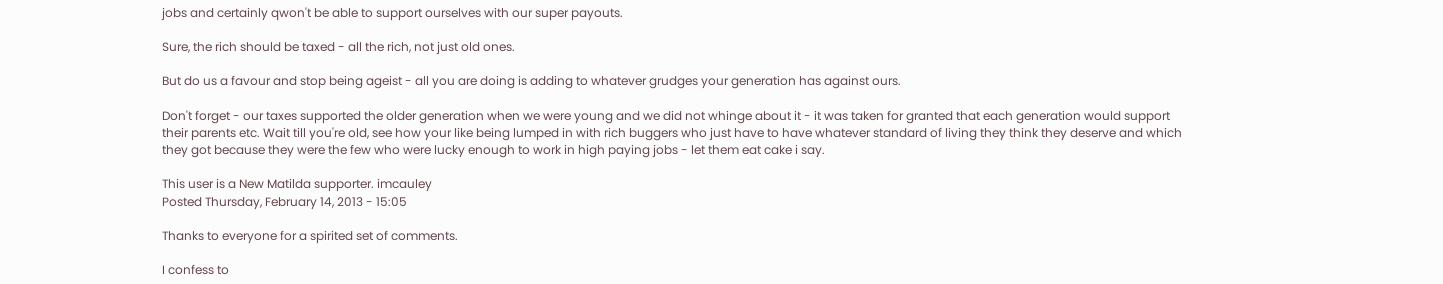jobs and certainly qwon't be able to support ourselves with our super payouts.

Sure, the rich should be taxed - all the rich, not just old ones.

But do us a favour and stop being ageist - all you are doing is adding to whatever grudges your generation has against ours.

Don't forget - our taxes supported the older generation when we were young and we did not whinge about it - it was taken for granted that each generation would support their parents etc. Wait till you're old, see how your like being lumped in with rich buggers who just have to have whatever standard of living they think they deserve and which they got because they were the few who were lucky enough to work in high paying jobs - let them eat cake i say.

This user is a New Matilda supporter. imcauley
Posted Thursday, February 14, 2013 - 15:05

Thanks to everyone for a spirited set of comments.

I confess to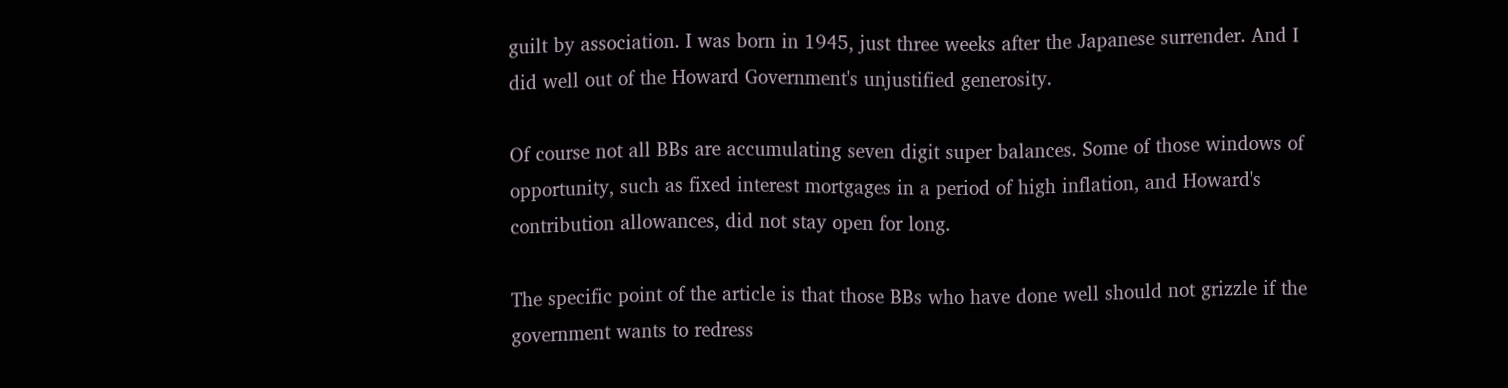guilt by association. I was born in 1945, just three weeks after the Japanese surrender. And I did well out of the Howard Government's unjustified generosity.

Of course not all BBs are accumulating seven digit super balances. Some of those windows of opportunity, such as fixed interest mortgages in a period of high inflation, and Howard's contribution allowances, did not stay open for long.

The specific point of the article is that those BBs who have done well should not grizzle if the government wants to redress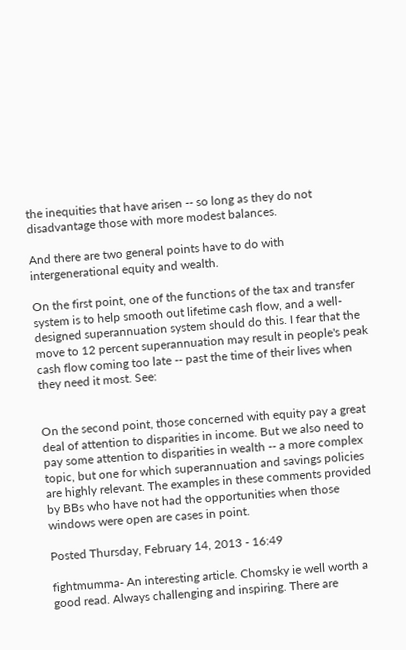the inequities that have arisen -- so long as they do not disadvantage those with more modest balances.

And there are two general points have to do with intergenerational equity and wealth.

On the first point, one of the functions of the tax and transfer system is to help smooth out lifetime cash flow, and a well-designed superannuation system should do this. I fear that the move to 12 percent superannuation may result in people's peak cash flow coming too late -- past the time of their lives when they need it most. See:


On the second point, those concerned with equity pay a great deal of attention to disparities in income. But we also need to pay some attention to disparities in wealth -- a more complex topic, but one for which superannuation and savings policies are highly relevant. The examples in these comments provided by BBs who have not had the opportunities when those windows were open are cases in point.

Posted Thursday, February 14, 2013 - 16:49

fightmumma- An interesting article. Chomsky ie well worth a good read. Always challenging and inspiring. There are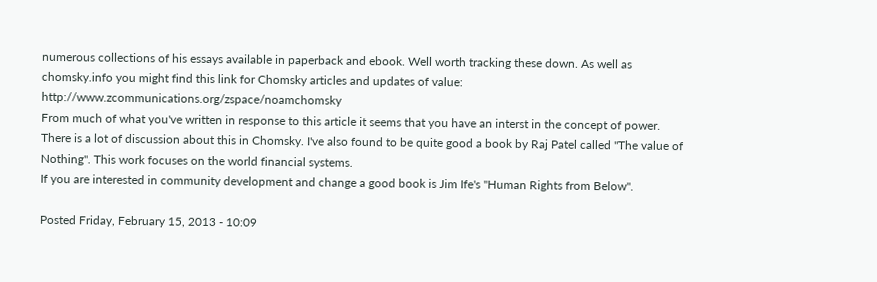numerous collections of his essays available in paperback and ebook. Well worth tracking these down. As well as chomsky.info you might find this link for Chomsky articles and updates of value: http://www.zcommunications.org/zspace/noamchomsky
From much of what you've written in response to this article it seems that you have an interst in the concept of power. There is a lot of discussion about this in Chomsky. I've also found to be quite good a book by Raj Patel called "The value of Nothing". This work focuses on the world financial systems.
If you are interested in community development and change a good book is Jim Ife's "Human Rights from Below".

Posted Friday, February 15, 2013 - 10:09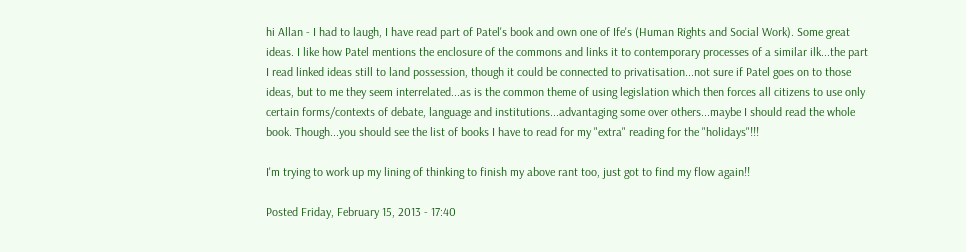hi Allan - I had to laugh, I have read part of Patel's book and own one of Ife's (Human Rights and Social Work). Some great ideas. I like how Patel mentions the enclosure of the commons and links it to contemporary processes of a similar ilk...the part I read linked ideas still to land possession, though it could be connected to privatisation...not sure if Patel goes on to those ideas, but to me they seem interrelated...as is the common theme of using legislation which then forces all citizens to use only certain forms/contexts of debate, language and institutions...advantaging some over others...maybe I should read the whole book. Though...you should see the list of books I have to read for my "extra" reading for the "holidays"!!!

I'm trying to work up my lining of thinking to finish my above rant too, just got to find my flow again!!

Posted Friday, February 15, 2013 - 17:40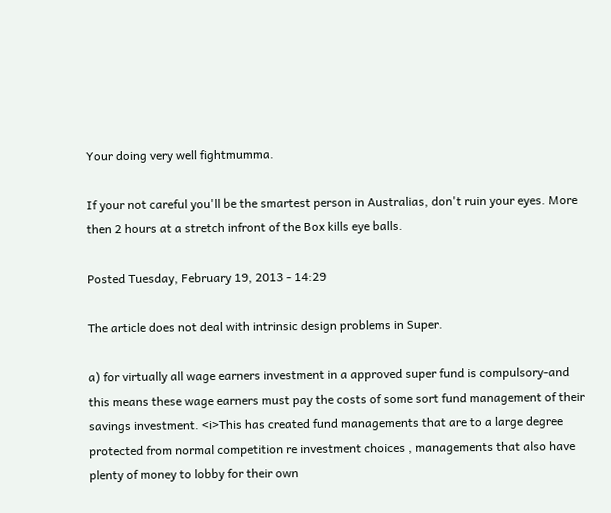Your doing very well fightmumma.

If your not careful you'll be the smartest person in Australias, don't ruin your eyes. More then 2 hours at a stretch infront of the Box kills eye balls.

Posted Tuesday, February 19, 2013 - 14:29

The article does not deal with intrinsic design problems in Super.

a) for virtually all wage earners investment in a approved super fund is compulsory-and this means these wage earners must pay the costs of some sort fund management of their savings investment. <i>This has created fund managements that are to a large degree protected from normal competition re investment choices , managements that also have plenty of money to lobby for their own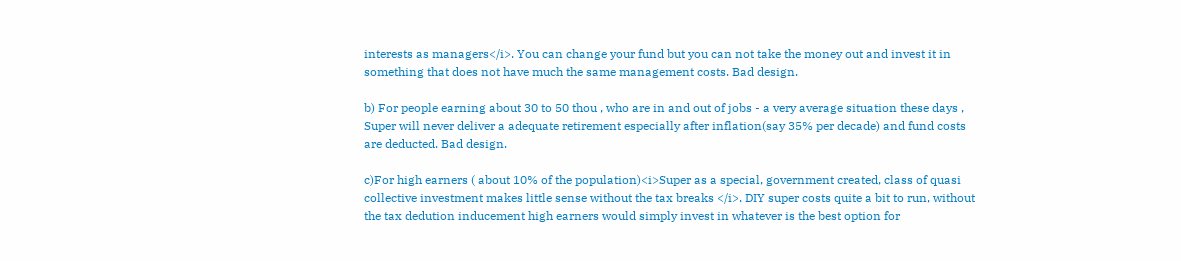interests as managers</i>. You can change your fund but you can not take the money out and invest it in something that does not have much the same management costs. Bad design.

b) For people earning about 30 to 50 thou , who are in and out of jobs - a very average situation these days , Super will never deliver a adequate retirement especially after inflation(say 35% per decade) and fund costs are deducted. Bad design.

c)For high earners ( about 10% of the population)<i>Super as a special, government created, class of quasi collective investment makes little sense without the tax breaks </i>. DIY super costs quite a bit to run, without the tax dedution inducement high earners would simply invest in whatever is the best option for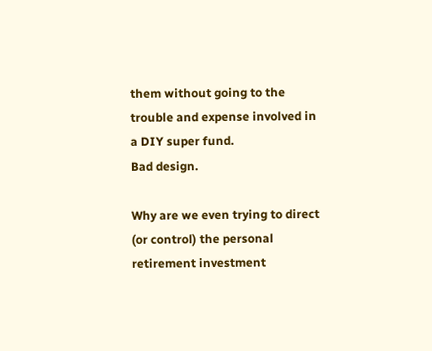them without going to the trouble and expense involved in a DIY super fund.
Bad design.

Why are we even trying to direct (or control) the personal retirement investment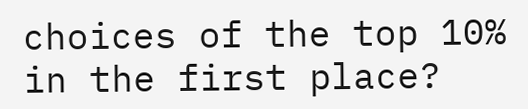choices of the top 10% in the first place?